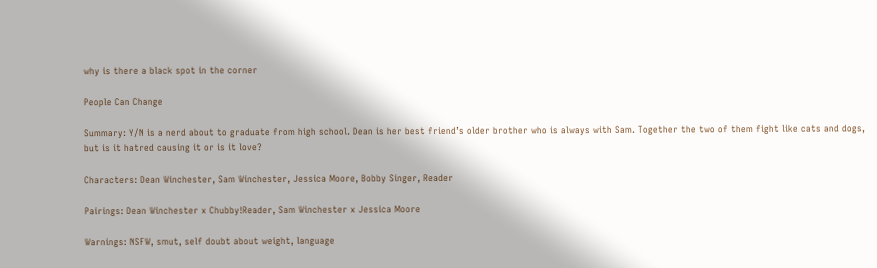why is there a black spot in the corner

People Can Change

Summary: Y/N is a nerd about to graduate from high school. Dean is her best friend’s older brother who is always with Sam. Together the two of them fight like cats and dogs, but is it hatred causing it or is it love?

Characters: Dean Winchester, Sam Winchester, Jessica Moore, Bobby Singer, Reader

Pairings: Dean Winchester x Chubby!Reader, Sam Winchester x Jessica Moore

Warnings: NSFW, smut, self doubt about weight, language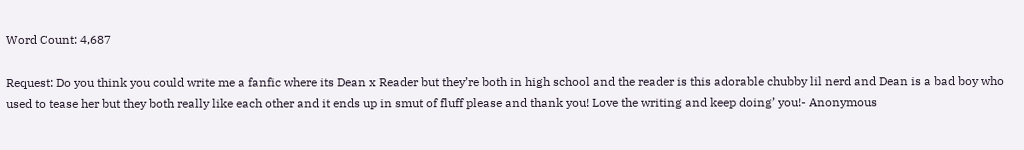Word Count: 4,687

Request: Do you think you could write me a fanfic where its Dean x Reader but they’re both in high school and the reader is this adorable chubby lil nerd and Dean is a bad boy who used to tease her but they both really like each other and it ends up in smut of fluff please and thank you! Love the writing and keep doing’ you!- Anonymous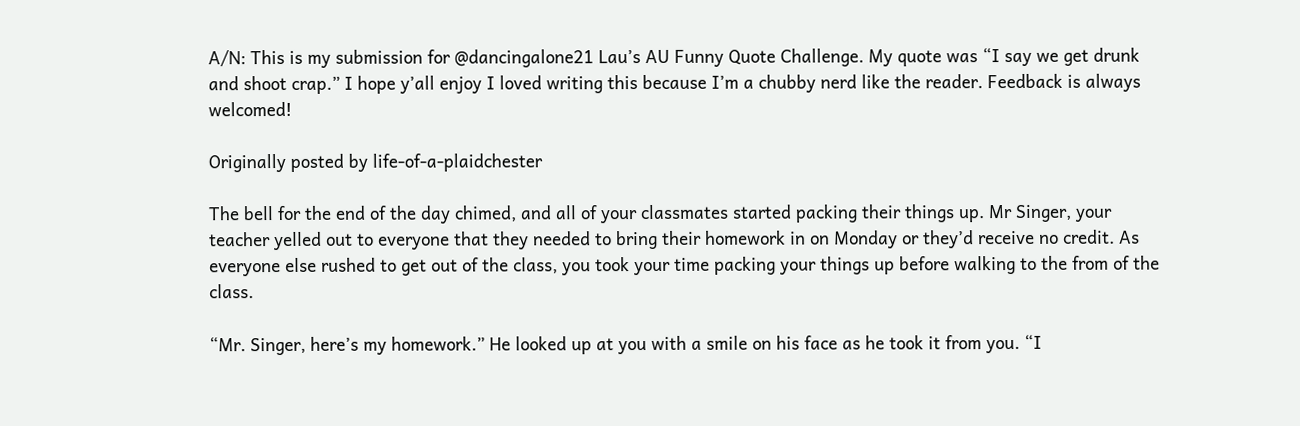A/N: This is my submission for @dancingalone21 Lau’s AU Funny Quote Challenge. My quote was “I say we get drunk and shoot crap.” I hope y’all enjoy I loved writing this because I’m a chubby nerd like the reader. Feedback is always welcomed!

Originally posted by life-of-a-plaidchester

The bell for the end of the day chimed, and all of your classmates started packing their things up. Mr Singer, your teacher yelled out to everyone that they needed to bring their homework in on Monday or they’d receive no credit. As everyone else rushed to get out of the class, you took your time packing your things up before walking to the from of the class.

“Mr. Singer, here’s my homework.” He looked up at you with a smile on his face as he took it from you. “I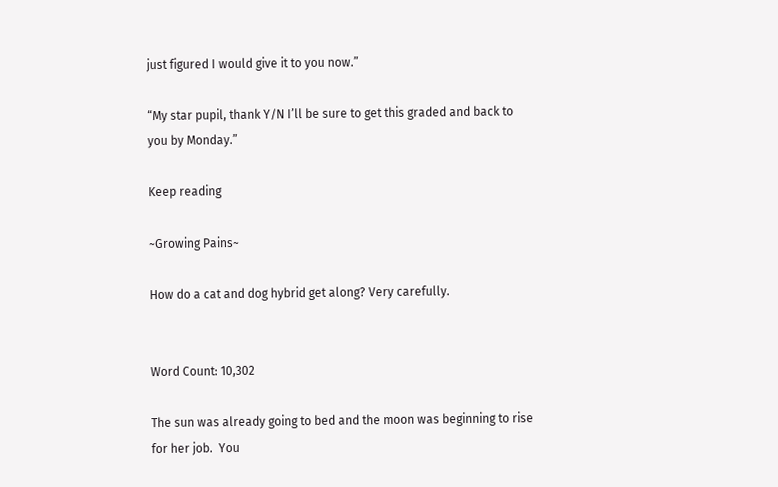just figured I would give it to you now.”

“My star pupil, thank Y/N I’ll be sure to get this graded and back to you by Monday.”

Keep reading

~Growing Pains~

How do a cat and dog hybrid get along? Very carefully.


Word Count: 10,302

The sun was already going to bed and the moon was beginning to rise for her job.  You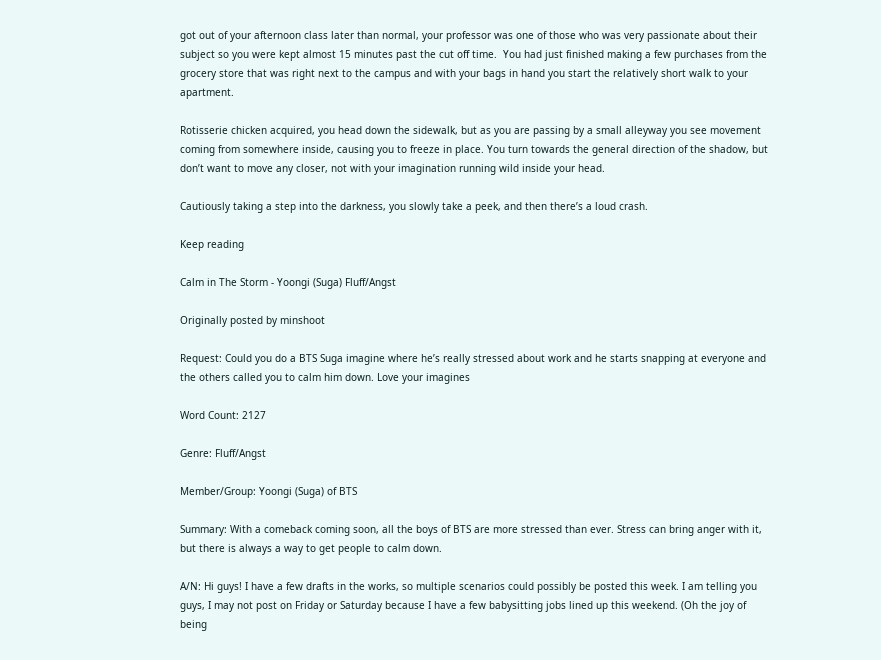got out of your afternoon class later than normal, your professor was one of those who was very passionate about their subject so you were kept almost 15 minutes past the cut off time.  You had just finished making a few purchases from the grocery store that was right next to the campus and with your bags in hand you start the relatively short walk to your apartment.

Rotisserie chicken acquired, you head down the sidewalk, but as you are passing by a small alleyway you see movement coming from somewhere inside, causing you to freeze in place. You turn towards the general direction of the shadow, but don’t want to move any closer, not with your imagination running wild inside your head.

Cautiously taking a step into the darkness, you slowly take a peek, and then there’s a loud crash.

Keep reading

Calm in The Storm - Yoongi (Suga) Fluff/Angst

Originally posted by minshoot

Request: Could you do a BTS Suga imagine where he’s really stressed about work and he starts snapping at everyone and the others called you to calm him down. Love your imagines

Word Count: 2127

Genre: Fluff/Angst

Member/Group: Yoongi (Suga) of BTS

Summary: With a comeback coming soon, all the boys of BTS are more stressed than ever. Stress can bring anger with it, but there is always a way to get people to calm down.

A/N: Hi guys! I have a few drafts in the works, so multiple scenarios could possibly be posted this week. I am telling you guys, I may not post on Friday or Saturday because I have a few babysitting jobs lined up this weekend. (Oh the joy of being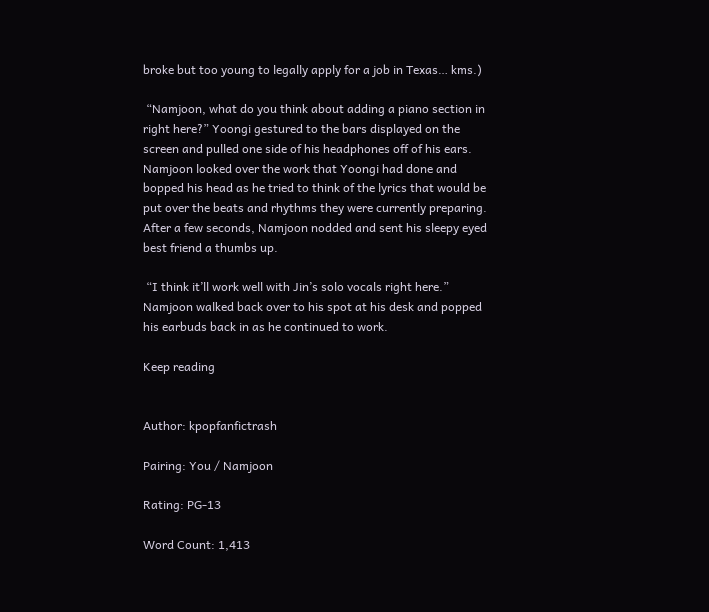broke but too young to legally apply for a job in Texas… kms.)

 “Namjoon, what do you think about adding a piano section in right here?” Yoongi gestured to the bars displayed on the screen and pulled one side of his headphones off of his ears. Namjoon looked over the work that Yoongi had done and bopped his head as he tried to think of the lyrics that would be put over the beats and rhythms they were currently preparing. After a few seconds, Namjoon nodded and sent his sleepy eyed best friend a thumbs up.

 “I think it’ll work well with Jin’s solo vocals right here.” Namjoon walked back over to his spot at his desk and popped his earbuds back in as he continued to work.

Keep reading


Author: kpopfanfictrash

Pairing: You / Namjoon

Rating: PG-13

Word Count: 1,413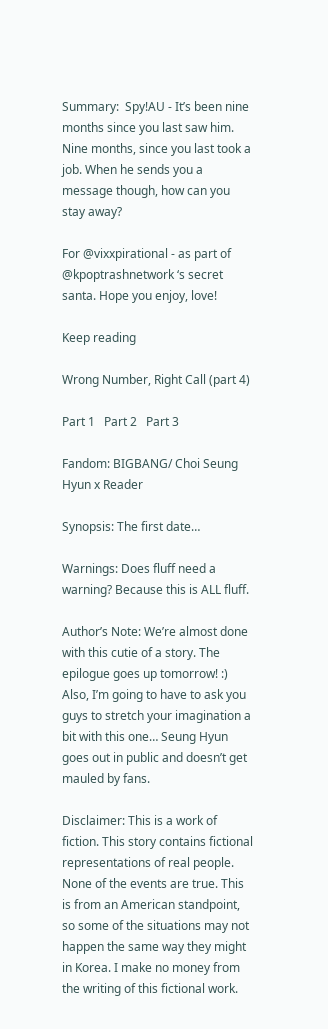Summary:  Spy!AU - It’s been nine months since you last saw him. Nine months, since you last took a job. When he sends you a message though, how can you stay away?

For @vixxpirational - as part of @kpoptrashnetwork ‘s secret santa. Hope you enjoy, love!

Keep reading

Wrong Number, Right Call (part 4)

Part 1   Part 2   Part 3

Fandom: BIGBANG/ Choi Seung Hyun x Reader

Synopsis: The first date…

Warnings: Does fluff need a warning? Because this is ALL fluff.

Author’s Note: We’re almost done with this cutie of a story. The epilogue goes up tomorrow! :) Also, I’m going to have to ask you guys to stretch your imagination a bit with this one… Seung Hyun goes out in public and doesn’t get mauled by fans.

Disclaimer: This is a work of fiction. This story contains fictional representations of real people. None of the events are true. This is from an American standpoint, so some of the situations may not happen the same way they might in Korea. I make no money from the writing of this fictional work.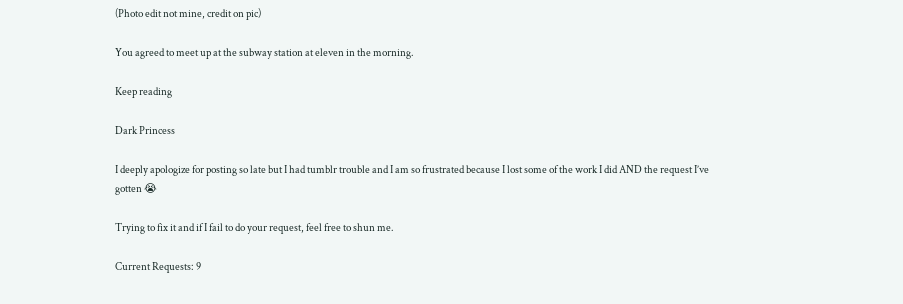(Photo edit not mine, credit on pic)

You agreed to meet up at the subway station at eleven in the morning.

Keep reading

Dark Princess

I deeply apologize for posting so late but I had tumblr trouble and I am so frustrated because I lost some of the work I did AND the request I’ve gotten 😭

Trying to fix it and if I fail to do your request, feel free to shun me.

Current Requests: 9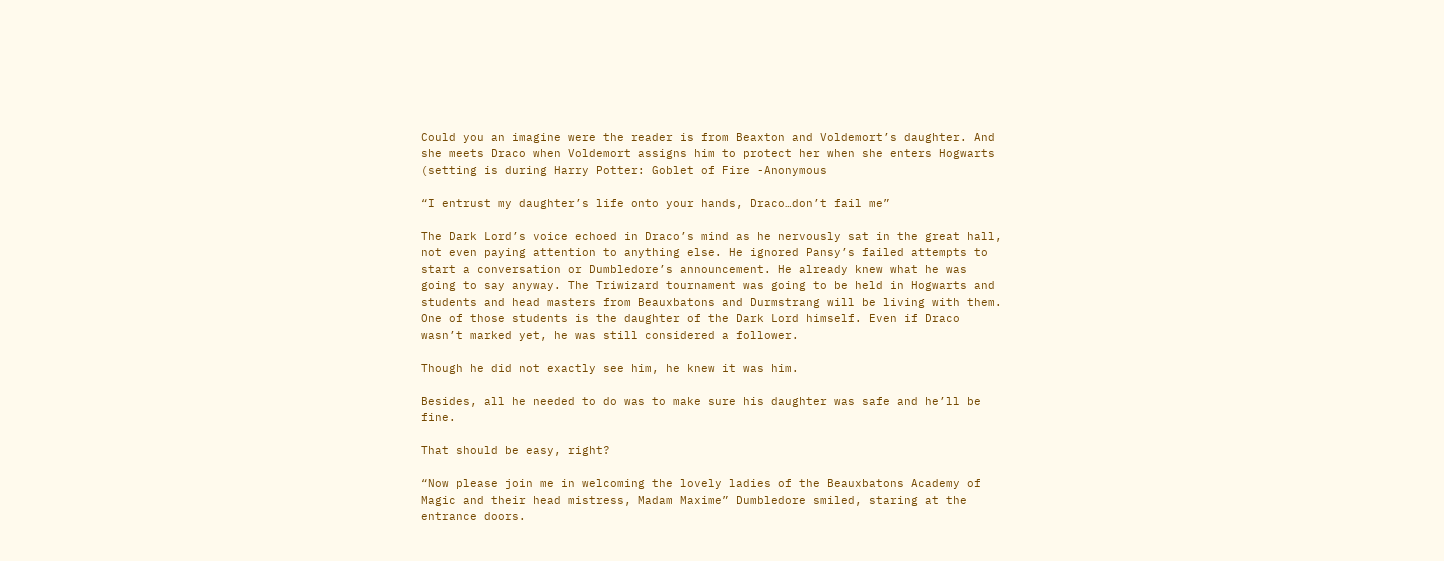Could you an imagine were the reader is from Beaxton and Voldemort’s daughter. And she meets Draco when Voldemort assigns him to protect her when she enters Hogwarts (setting is during Harry Potter: Goblet of Fire -Anonymous

“I entrust my daughter’s life onto your hands, Draco…don’t fail me”

The Dark Lord’s voice echoed in Draco’s mind as he nervously sat in the great hall, not even paying attention to anything else. He ignored Pansy’s failed attempts to start a conversation or Dumbledore’s announcement. He already knew what he was going to say anyway. The Triwizard tournament was going to be held in Hogwarts and students and head masters from Beauxbatons and Durmstrang will be living with them. One of those students is the daughter of the Dark Lord himself. Even if Draco wasn’t marked yet, he was still considered a follower.

Though he did not exactly see him, he knew it was him.

Besides, all he needed to do was to make sure his daughter was safe and he’ll be fine.

That should be easy, right?

“Now please join me in welcoming the lovely ladies of the Beauxbatons Academy of Magic and their head mistress, Madam Maxime” Dumbledore smiled, staring at the entrance doors.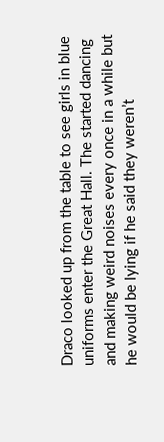Draco looked up from the table to see girls in blue uniforms enter the Great Hall. The started dancing and making weird noises every once in a while but he would be lying if he said they weren’t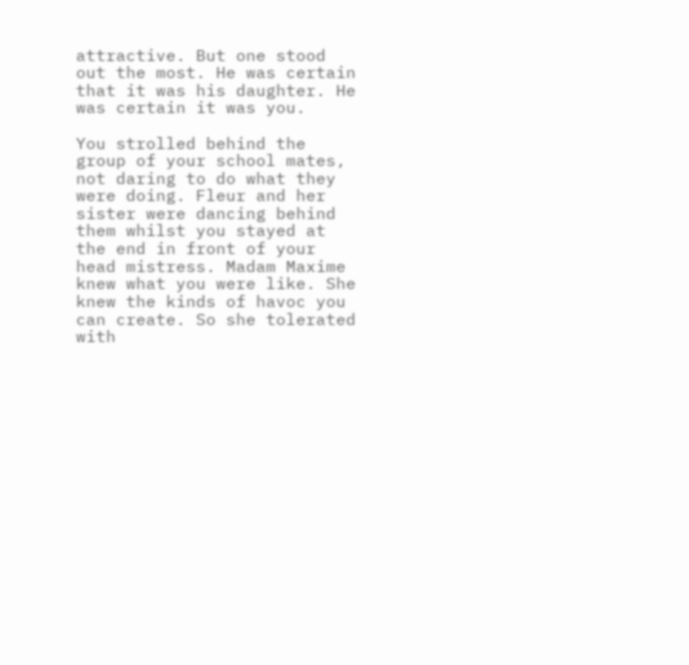attractive. But one stood out the most. He was certain that it was his daughter. He was certain it was you.

You strolled behind the group of your school mates, not daring to do what they were doing. Fleur and her sister were dancing behind them whilst you stayed at the end in front of your head mistress. Madam Maxime knew what you were like. She knew the kinds of havoc you can create. So she tolerated with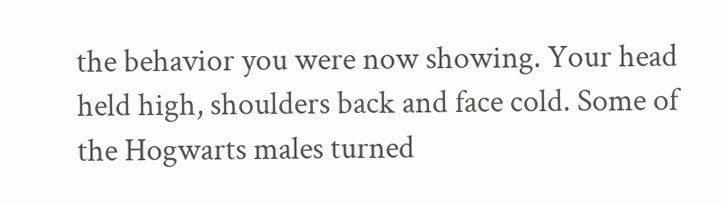the behavior you were now showing. Your head held high, shoulders back and face cold. Some of the Hogwarts males turned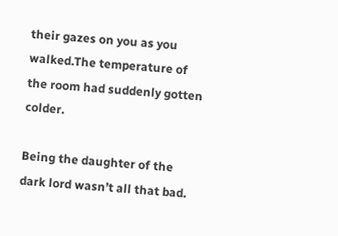their gazes on you as you walked.The temperature of the room had suddenly gotten colder.

Being the daughter of the dark lord wasn’t all that bad.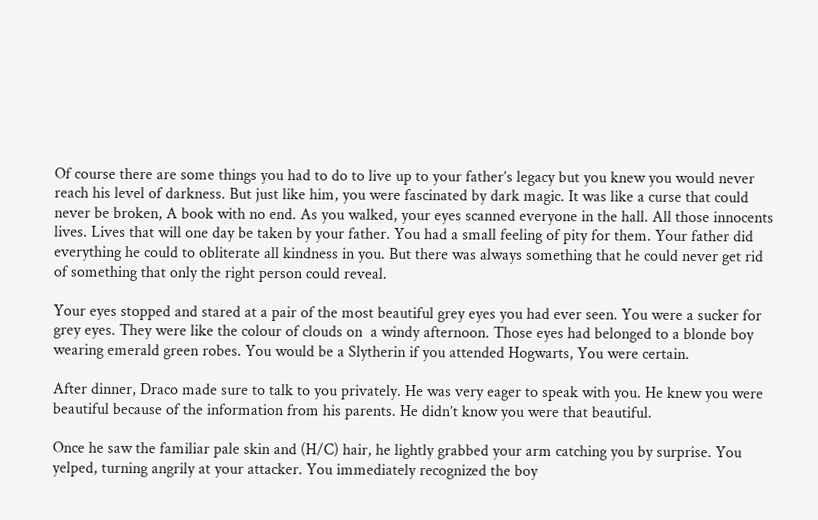Of course there are some things you had to do to live up to your father’s legacy but you knew you would never reach his level of darkness. But just like him, you were fascinated by dark magic. It was like a curse that could never be broken, A book with no end. As you walked, your eyes scanned everyone in the hall. All those innocents lives. Lives that will one day be taken by your father. You had a small feeling of pity for them. Your father did everything he could to obliterate all kindness in you. But there was always something that he could never get rid of something that only the right person could reveal.

Your eyes stopped and stared at a pair of the most beautiful grey eyes you had ever seen. You were a sucker for grey eyes. They were like the colour of clouds on  a windy afternoon. Those eyes had belonged to a blonde boy wearing emerald green robes. You would be a Slytherin if you attended Hogwarts, You were certain.

After dinner, Draco made sure to talk to you privately. He was very eager to speak with you. He knew you were beautiful because of the information from his parents. He didn’t know you were that beautiful.

Once he saw the familiar pale skin and (H/C) hair, he lightly grabbed your arm catching you by surprise. You yelped, turning angrily at your attacker. You immediately recognized the boy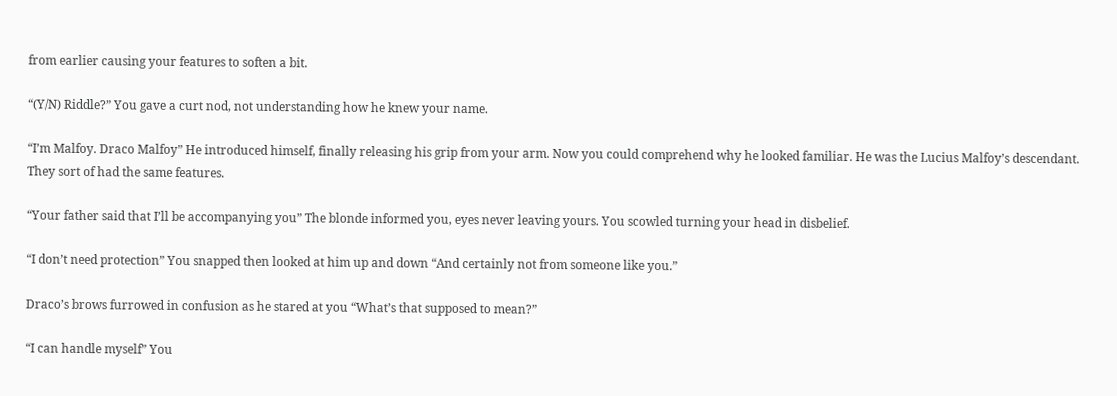from earlier causing your features to soften a bit.

“(Y/N) Riddle?” You gave a curt nod, not understanding how he knew your name.

“I’m Malfoy. Draco Malfoy” He introduced himself, finally releasing his grip from your arm. Now you could comprehend why he looked familiar. He was the Lucius Malfoy’s descendant. They sort of had the same features.

“Your father said that I’ll be accompanying you” The blonde informed you, eyes never leaving yours. You scowled turning your head in disbelief.

“I don’t need protection” You snapped then looked at him up and down “And certainly not from someone like you.”

Draco’s brows furrowed in confusion as he stared at you “What’s that supposed to mean?”

“I can handle myself” You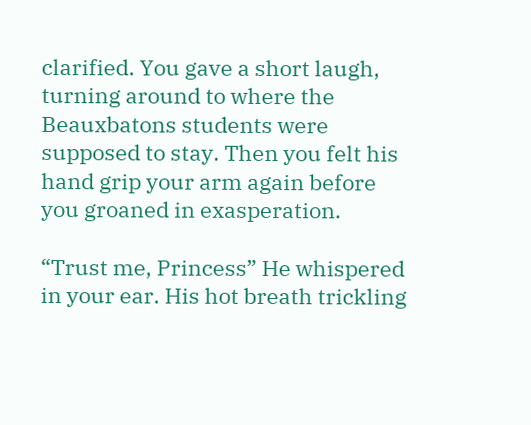clarified. You gave a short laugh, turning around to where the Beauxbatons students were supposed to stay. Then you felt his hand grip your arm again before you groaned in exasperation.

“Trust me, Princess” He whispered in your ear. His hot breath trickling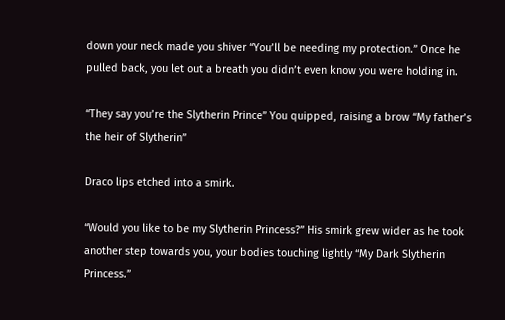down your neck made you shiver “You’ll be needing my protection.” Once he pulled back, you let out a breath you didn’t even know you were holding in.

“They say you’re the Slytherin Prince” You quipped, raising a brow “My father’s the heir of Slytherin”

Draco lips etched into a smirk.

“Would you like to be my Slytherin Princess?” His smirk grew wider as he took another step towards you, your bodies touching lightly “My Dark Slytherin Princess.”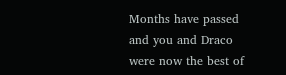Months have passed and you and Draco were now the best of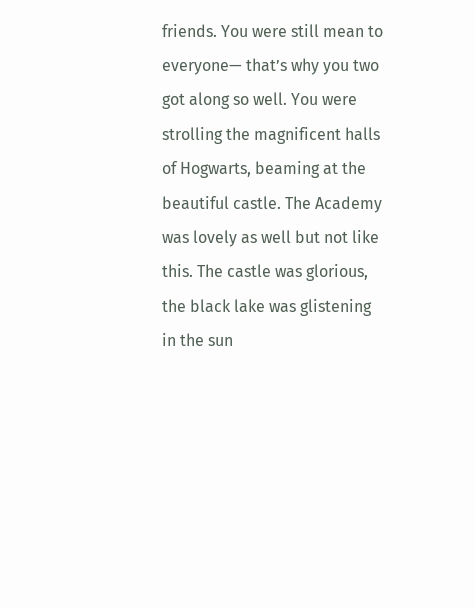friends. You were still mean to everyone— that’s why you two got along so well. You were strolling the magnificent halls of Hogwarts, beaming at the beautiful castle. The Academy was lovely as well but not like this. The castle was glorious, the black lake was glistening in the sun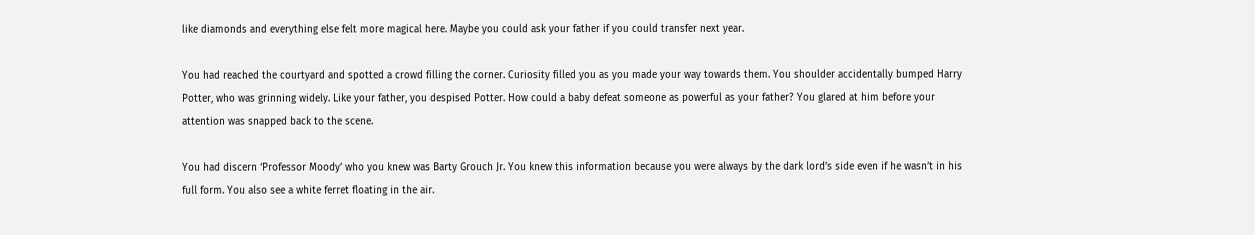like diamonds and everything else felt more magical here. Maybe you could ask your father if you could transfer next year.

You had reached the courtyard and spotted a crowd filling the corner. Curiosity filled you as you made your way towards them. You shoulder accidentally bumped Harry Potter, who was grinning widely. Like your father, you despised Potter. How could a baby defeat someone as powerful as your father? You glared at him before your attention was snapped back to the scene.

You had discern ‘Professor Moody’ who you knew was Barty Grouch Jr. You knew this information because you were always by the dark lord’s side even if he wasn’t in his full form. You also see a white ferret floating in the air.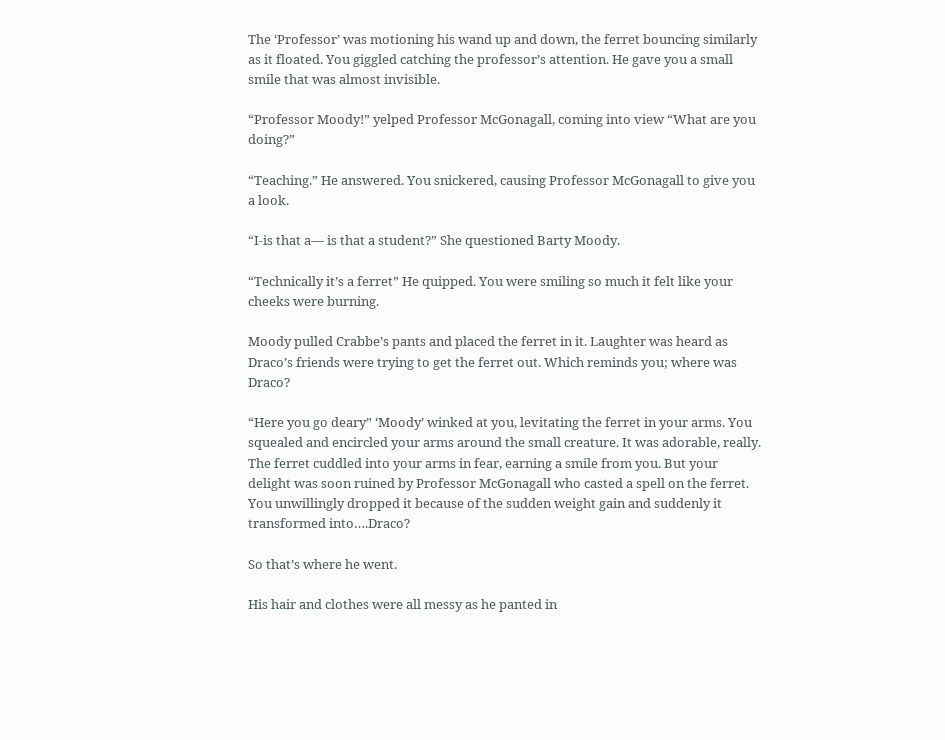The ‘Professor’ was motioning his wand up and down, the ferret bouncing similarly as it floated. You giggled catching the professor’s attention. He gave you a small smile that was almost invisible.

“Professor Moody!” yelped Professor McGonagall, coming into view “What are you doing?”

“Teaching.” He answered. You snickered, causing Professor McGonagall to give you a look.

“I-is that a— is that a student?” She questioned Barty Moody.

“Technically it’s a ferret” He quipped. You were smiling so much it felt like your cheeks were burning.

Moody pulled Crabbe’s pants and placed the ferret in it. Laughter was heard as Draco’s friends were trying to get the ferret out. Which reminds you; where was Draco?

“Here you go deary” ‘Moody’ winked at you, levitating the ferret in your arms. You squealed and encircled your arms around the small creature. It was adorable, really. The ferret cuddled into your arms in fear, earning a smile from you. But your delight was soon ruined by Professor McGonagall who casted a spell on the ferret. You unwillingly dropped it because of the sudden weight gain and suddenly it transformed into….Draco?

So that’s where he went.

His hair and clothes were all messy as he panted in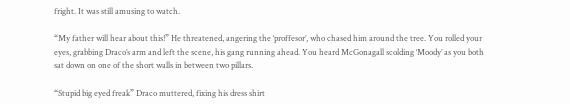fright. It was still amusing to watch.

“My father will hear about this!” He threatened, angering the ‘proffesor’, who chased him around the tree. You rolled your eyes, grabbing Draco’s arm and left the scene, his gang running ahead. You heard McGonagall scolding ‘Moody’ as you both sat down on one of the short walls in between two pillars.

“Stupid big eyed freak” Draco muttered, fixing his dress shirt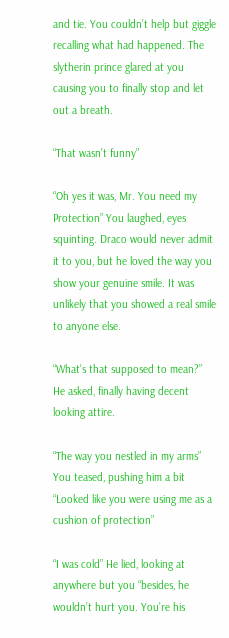and tie. You couldn’t help but giggle recalling what had happened. The slytherin prince glared at you causing you to finally stop and let out a breath.

“That wasn’t funny”

“Oh yes it was, Mr. You need my Protection” You laughed, eyes squinting. Draco would never admit it to you, but he loved the way you show your genuine smile. It was unlikely that you showed a real smile to anyone else.

“What’s that supposed to mean?” He asked, finally having decent looking attire.

“The way you nestled in my arms” You teased, pushing him a bit “Looked like you were using me as a cushion of protection”

“I was cold” He lied, looking at anywhere but you “besides, he wouldn’t hurt you. You’re his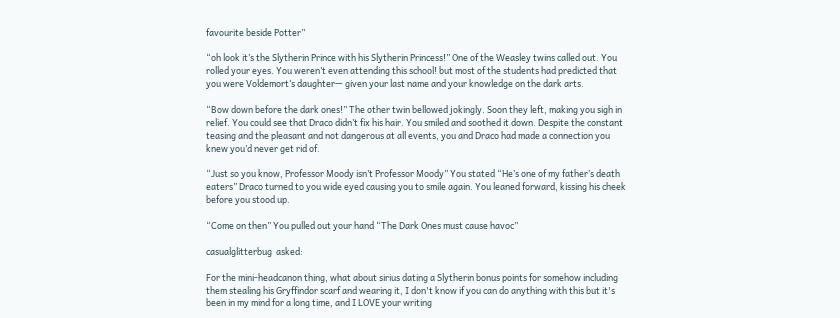favourite beside Potter”

“oh look it’s the Slytherin Prince with his Slytherin Princess!” One of the Weasley twins called out. You rolled your eyes. You weren’t even attending this school! but most of the students had predicted that you were Voldemort’s daughter— given your last name and your knowledge on the dark arts.

“Bow down before the dark ones!” The other twin bellowed jokingly. Soon they left, making you sigh in relief. You could see that Draco didn’t fix his hair. You smiled and soothed it down. Despite the constant teasing and the pleasant and not dangerous at all events, you and Draco had made a connection you knew you’d never get rid of.

“Just so you know, Professor Moody isn’t Professor Moody” You stated “He’s one of my father’s death eaters” Draco turned to you wide eyed causing you to smile again. You leaned forward, kissing his cheek before you stood up.

“Come on then” You pulled out your hand “The Dark Ones must cause havoc”

casualglitterbug  asked:

For the mini-headcanon thing, what about sirius dating a Slytherin bonus points for somehow including them stealing his Gryffindor scarf and wearing it, I don't know if you can do anything with this but it's been in my mind for a long time, and I LOVE your writing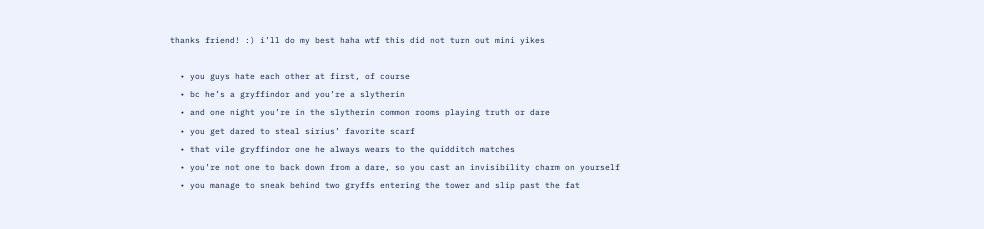thanks friend! :) i’ll do my best haha wtf this did not turn out mini yikes

  • you guys hate each other at first, of course
  • bc he’s a gryffindor and you’re a slytherin
  • and one night you’re in the slytherin common rooms playing truth or dare
  • you get dared to steal sirius’ favorite scarf
  • that vile gryffindor one he always wears to the quidditch matches
  • you’re not one to back down from a dare, so you cast an invisibility charm on yourself
  • you manage to sneak behind two gryffs entering the tower and slip past the fat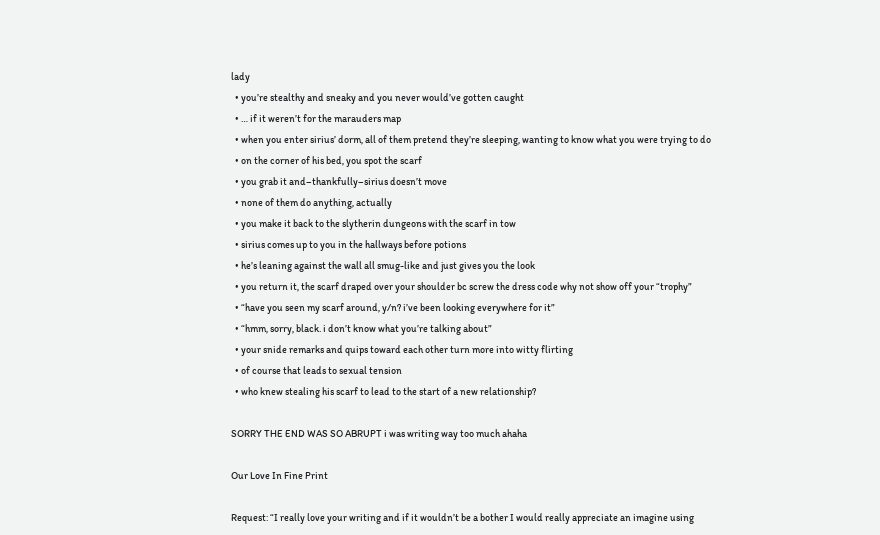lady
  • you’re stealthy and sneaky and you never would’ve gotten caught
  • … if it weren’t for the marauders map
  • when you enter sirius’ dorm, all of them pretend they’re sleeping, wanting to know what you were trying to do
  • on the corner of his bed, you spot the scarf
  • you grab it and–thankfully–sirius doesn’t move
  • none of them do anything, actually
  • you make it back to the slytherin dungeons with the scarf in tow
  • sirius comes up to you in the hallways before potions
  • he’s leaning against the wall all smug-like and just gives you the look
  • you return it, the scarf draped over your shoulder bc screw the dress code why not show off your “trophy”
  • “have you seen my scarf around, y/n? i’ve been looking everywhere for it”
  • “hmm, sorry, black. i don’t know what you’re talking about”
  • your snide remarks and quips toward each other turn more into witty flirting
  • of course that leads to sexual tension
  • who knew stealing his scarf to lead to the start of a new relationship?

SORRY THE END WAS SO ABRUPT i was writing way too much ahaha

Our Love In Fine Print

Request: “I really love your writing and if it wouldn’t be a bother I would really appreciate an imagine using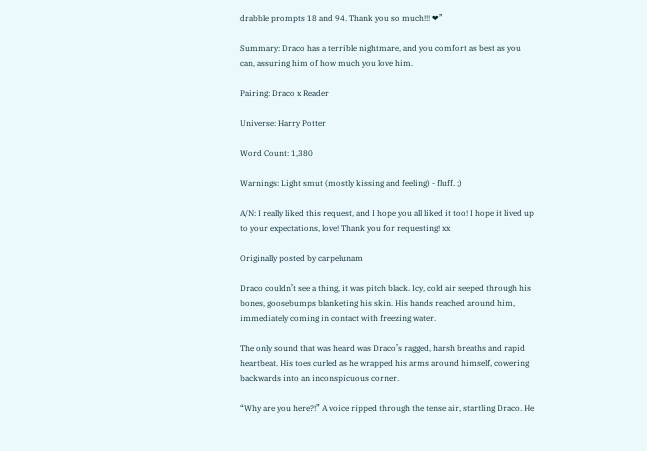drabble prompts 18 and 94. Thank you so much!!! ❤”

Summary: Draco has a terrible nightmare, and you comfort as best as you can, assuring him of how much you love him.

Pairing: Draco x Reader

Universe: Harry Potter

Word Count: 1,380

Warnings: Light smut (mostly kissing and feeling) - fluff. ;)

A/N: I really liked this request, and I hope you all liked it too! I hope it lived up to your expectations, love! Thank you for requesting! xx

Originally posted by carpelunam

Draco couldn’t see a thing, it was pitch black. Icy, cold air seeped through his bones, goosebumps blanketing his skin. His hands reached around him, immediately coming in contact with freezing water.

The only sound that was heard was Draco’s ragged, harsh breaths and rapid heartbeat. His toes curled as he wrapped his arms around himself, cowering backwards into an inconspicuous corner.

“Why are you here?!” A voice ripped through the tense air, startling Draco. He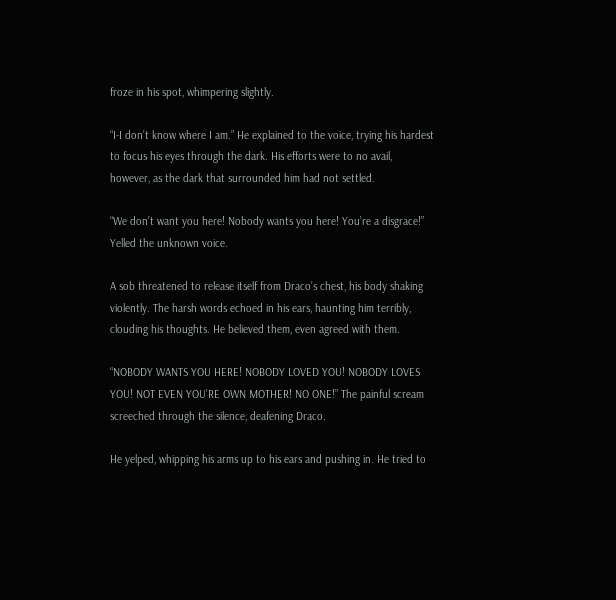froze in his spot, whimpering slightly.

“I-I don’t know where I am.” He explained to the voice, trying his hardest to focus his eyes through the dark. His efforts were to no avail, however, as the dark that surrounded him had not settled.

“We don’t want you here! Nobody wants you here! You’re a disgrace!” Yelled the unknown voice.

A sob threatened to release itself from Draco’s chest, his body shaking violently. The harsh words echoed in his ears, haunting him terribly, clouding his thoughts. He believed them, even agreed with them.

“NOBODY WANTS YOU HERE! NOBODY LOVED YOU! NOBODY LOVES YOU! NOT EVEN YOU’RE OWN MOTHER! NO ONE!” The painful scream screeched through the silence, deafening Draco.

He yelped, whipping his arms up to his ears and pushing in. He tried to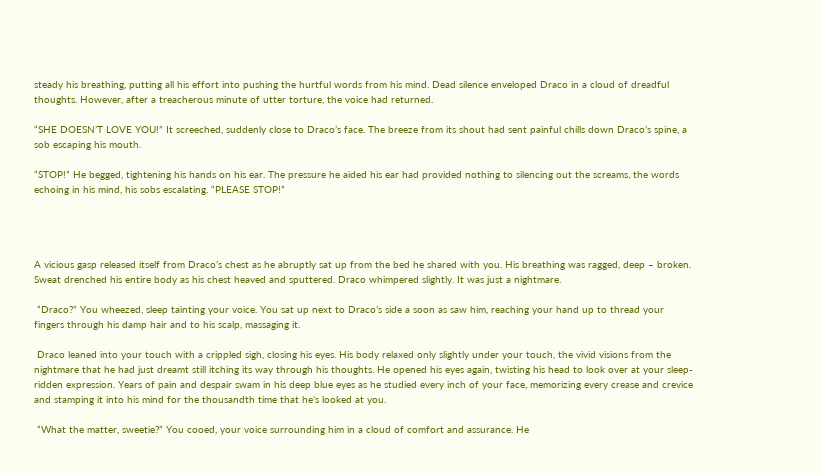steady his breathing, putting all his effort into pushing the hurtful words from his mind. Dead silence enveloped Draco in a cloud of dreadful thoughts. However, after a treacherous minute of utter torture, the voice had returned.

“SHE DOESN’T LOVE YOU!” It screeched, suddenly close to Draco’s face. The breeze from its shout had sent painful chills down Draco’s spine, a sob escaping his mouth.

“STOP!” He begged, tightening his hands on his ear. The pressure he aided his ear had provided nothing to silencing out the screams, the words echoing in his mind, his sobs escalating. “PLEASE STOP!”




A vicious gasp released itself from Draco’s chest as he abruptly sat up from the bed he shared with you. His breathing was ragged, deep – broken. Sweat drenched his entire body as his chest heaved and sputtered. Draco whimpered slightly. It was just a nightmare.

 “Draco?” You wheezed, sleep tainting your voice. You sat up next to Draco’s side a soon as saw him, reaching your hand up to thread your fingers through his damp hair and to his scalp, massaging it.

 Draco leaned into your touch with a crippled sigh, closing his eyes. His body relaxed only slightly under your touch, the vivid visions from the nightmare that he had just dreamt still itching its way through his thoughts. He opened his eyes again, twisting his head to look over at your sleep-ridden expression. Years of pain and despair swam in his deep blue eyes as he studied every inch of your face, memorizing every crease and crevice and stamping it into his mind for the thousandth time that he’s looked at you.

 “What the matter, sweetie?” You cooed, your voice surrounding him in a cloud of comfort and assurance. He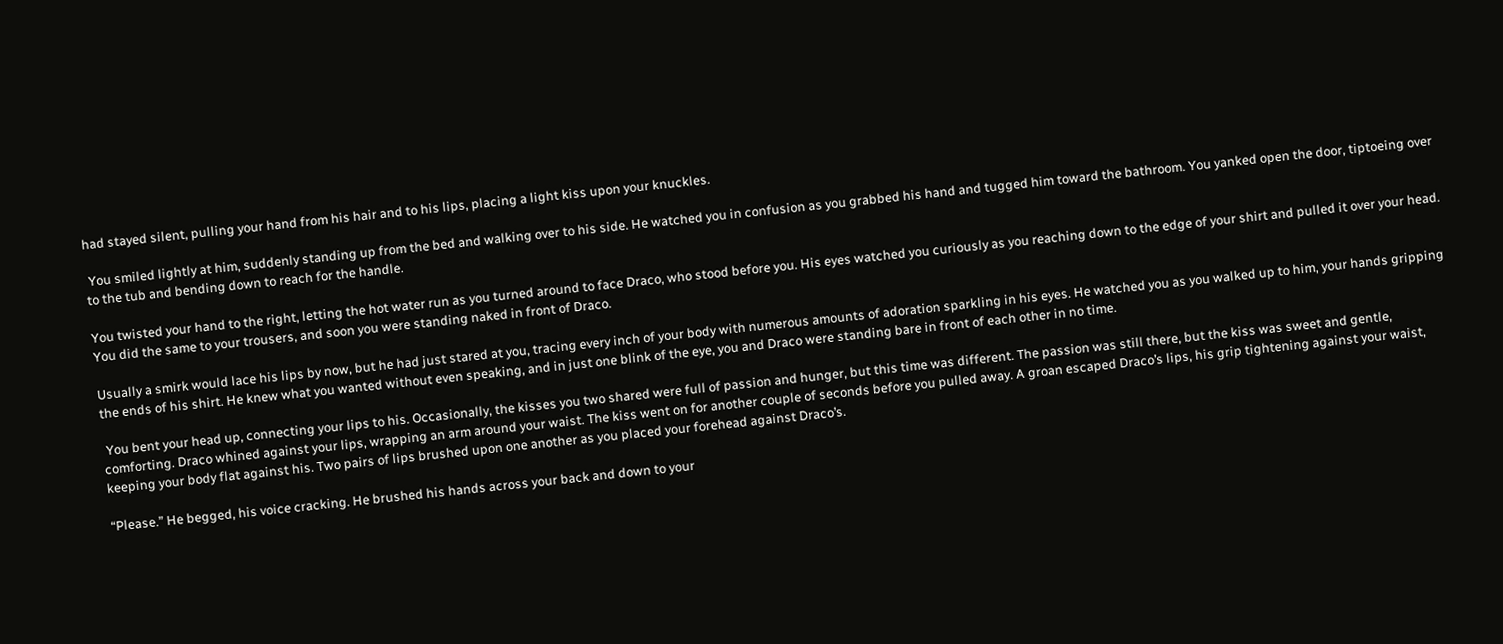had stayed silent, pulling your hand from his hair and to his lips, placing a light kiss upon your knuckles.

 You smiled lightly at him, suddenly standing up from the bed and walking over to his side. He watched you in confusion as you grabbed his hand and tugged him toward the bathroom. You yanked open the door, tiptoeing over to the tub and bending down to reach for the handle.

You twisted your hand to the right, letting the hot water run as you turned around to face Draco, who stood before you. His eyes watched you curiously as you reaching down to the edge of your shirt and pulled it over your head. You did the same to your trousers, and soon you were standing naked in front of Draco.

Usually a smirk would lace his lips by now, but he had just stared at you, tracing every inch of your body with numerous amounts of adoration sparkling in his eyes. He watched you as you walked up to him, your hands gripping the ends of his shirt. He knew what you wanted without even speaking, and in just one blink of the eye, you and Draco were standing bare in front of each other in no time.

 You bent your head up, connecting your lips to his. Occasionally, the kisses you two shared were full of passion and hunger, but this time was different. The passion was still there, but the kiss was sweet and gentle, comforting. Draco whined against your lips, wrapping an arm around your waist. The kiss went on for another couple of seconds before you pulled away. A groan escaped Draco’s lips, his grip tightening against your waist, keeping your body flat against his. Two pairs of lips brushed upon one another as you placed your forehead against Draco’s.

“Please.” He begged, his voice cracking. He brushed his hands across your back and down to your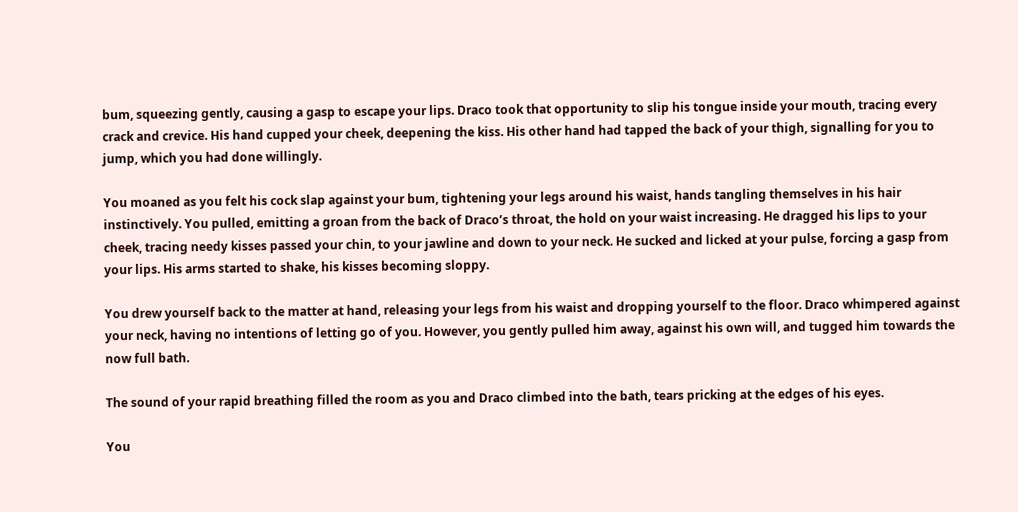bum, squeezing gently, causing a gasp to escape your lips. Draco took that opportunity to slip his tongue inside your mouth, tracing every crack and crevice. His hand cupped your cheek, deepening the kiss. His other hand had tapped the back of your thigh, signalling for you to jump, which you had done willingly.

You moaned as you felt his cock slap against your bum, tightening your legs around his waist, hands tangling themselves in his hair instinctively. You pulled, emitting a groan from the back of Draco’s throat, the hold on your waist increasing. He dragged his lips to your cheek, tracing needy kisses passed your chin, to your jawline and down to your neck. He sucked and licked at your pulse, forcing a gasp from your lips. His arms started to shake, his kisses becoming sloppy.

You drew yourself back to the matter at hand, releasing your legs from his waist and dropping yourself to the floor. Draco whimpered against your neck, having no intentions of letting go of you. However, you gently pulled him away, against his own will, and tugged him towards the now full bath.

The sound of your rapid breathing filled the room as you and Draco climbed into the bath, tears pricking at the edges of his eyes.

You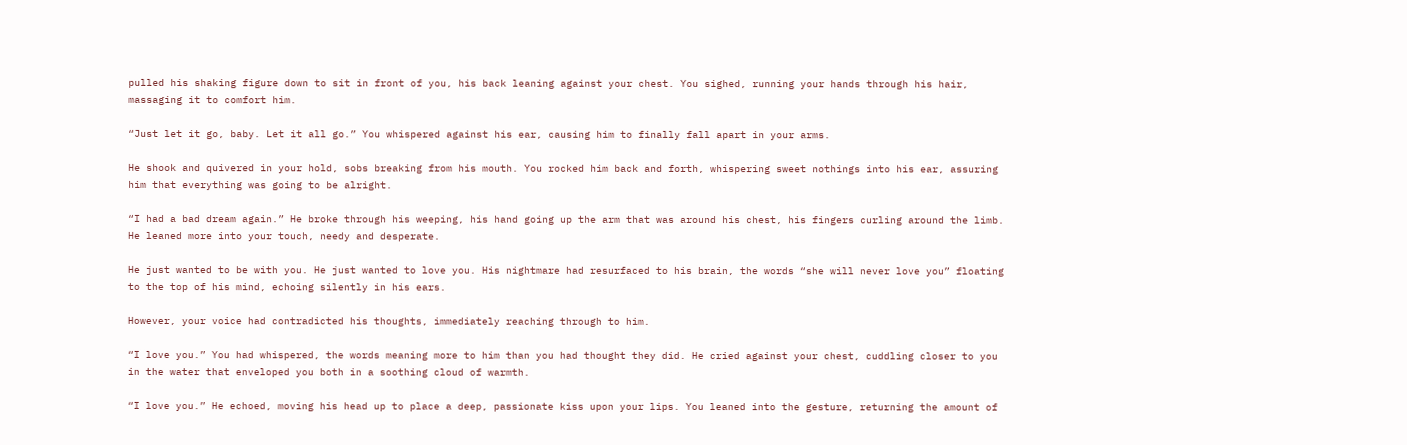pulled his shaking figure down to sit in front of you, his back leaning against your chest. You sighed, running your hands through his hair, massaging it to comfort him.

“Just let it go, baby. Let it all go.” You whispered against his ear, causing him to finally fall apart in your arms.

He shook and quivered in your hold, sobs breaking from his mouth. You rocked him back and forth, whispering sweet nothings into his ear, assuring him that everything was going to be alright.

“I had a bad dream again.” He broke through his weeping, his hand going up the arm that was around his chest, his fingers curling around the limb.
He leaned more into your touch, needy and desperate.

He just wanted to be with you. He just wanted to love you. His nightmare had resurfaced to his brain, the words “she will never love you” floating to the top of his mind, echoing silently in his ears.

However, your voice had contradicted his thoughts, immediately reaching through to him.

“I love you.” You had whispered, the words meaning more to him than you had thought they did. He cried against your chest, cuddling closer to you in the water that enveloped you both in a soothing cloud of warmth.

“I love you.” He echoed, moving his head up to place a deep, passionate kiss upon your lips. You leaned into the gesture, returning the amount of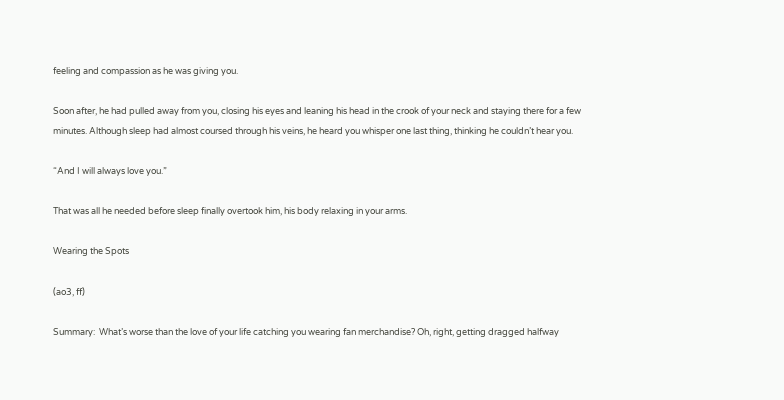feeling and compassion as he was giving you.

Soon after, he had pulled away from you, closing his eyes and leaning his head in the crook of your neck and staying there for a few minutes. Although sleep had almost coursed through his veins, he heard you whisper one last thing, thinking he couldn’t hear you.

“And I will always love you.”

That was all he needed before sleep finally overtook him, his body relaxing in your arms.

Wearing the Spots

(ao3, ff)

Summary:  What’s worse than the love of your life catching you wearing fan merchandise? Oh, right, getting dragged halfway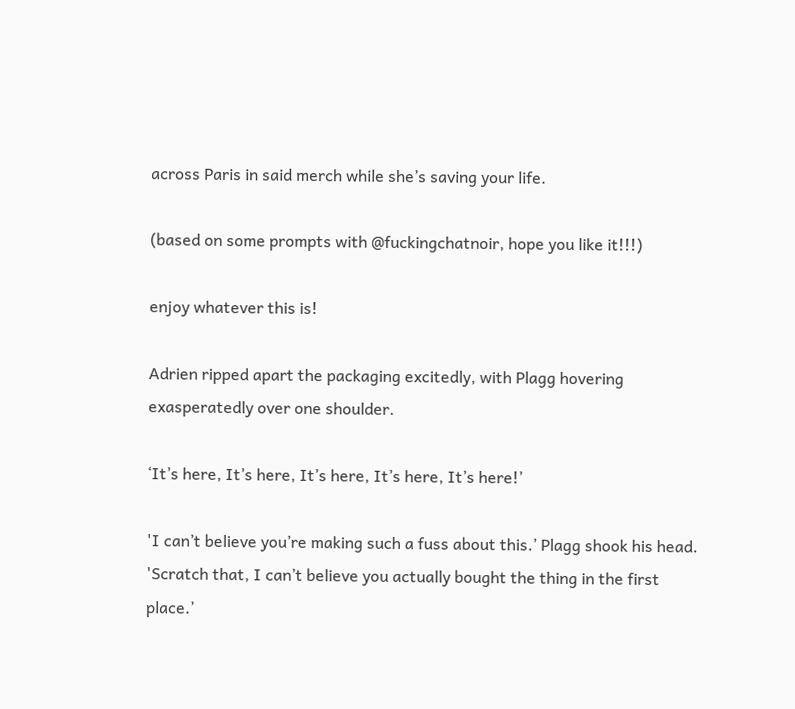across Paris in said merch while she’s saving your life.

(based on some prompts with @fuckingchatnoir, hope you like it!!!)

enjoy whatever this is!

Adrien ripped apart the packaging excitedly, with Plagg hovering exasperatedly over one shoulder.

‘It’s here, It’s here, It’s here, It’s here, It’s here!’

'I can’t believe you’re making such a fuss about this.’ Plagg shook his head. 'Scratch that, I can’t believe you actually bought the thing in the first place.’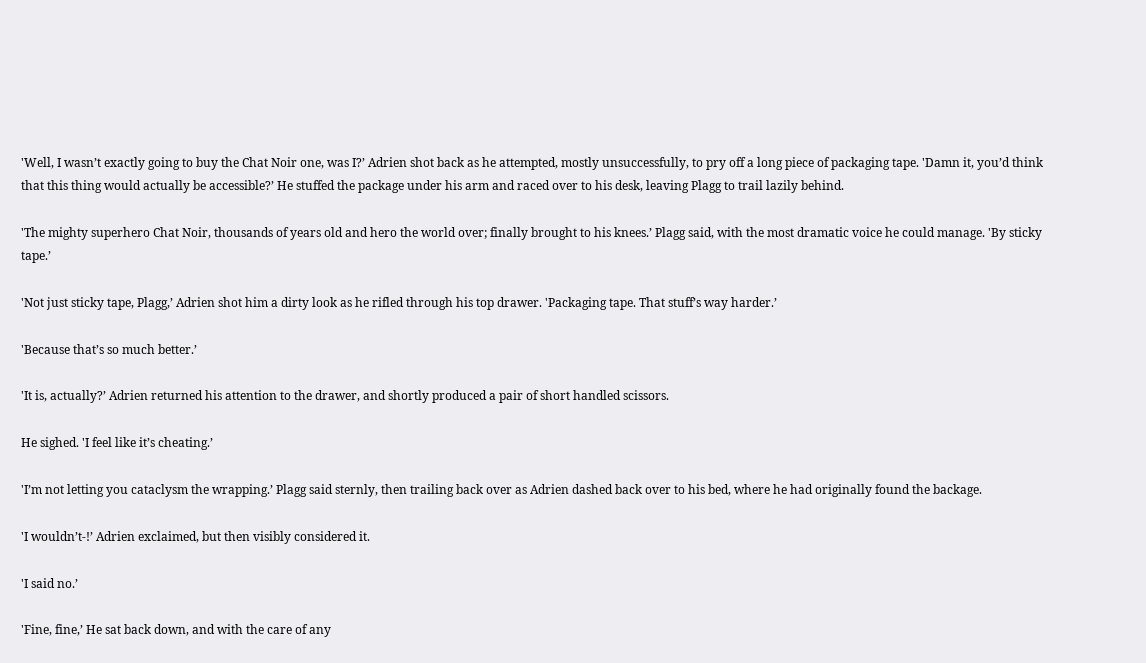'Well, I wasn’t exactly going to buy the Chat Noir one, was I?’ Adrien shot back as he attempted, mostly unsuccessfully, to pry off a long piece of packaging tape. 'Damn it, you’d think that this thing would actually be accessible?’ He stuffed the package under his arm and raced over to his desk, leaving Plagg to trail lazily behind.

'The mighty superhero Chat Noir, thousands of years old and hero the world over; finally brought to his knees.’ Plagg said, with the most dramatic voice he could manage. 'By sticky tape.’

'Not just sticky tape, Plagg,’ Adrien shot him a dirty look as he rifled through his top drawer. 'Packaging tape. That stuff’s way harder.’

'Because that’s so much better.’

'It is, actually?’ Adrien returned his attention to the drawer, and shortly produced a pair of short handled scissors.

He sighed. 'I feel like it’s cheating.’

'I’m not letting you cataclysm the wrapping.’ Plagg said sternly, then trailing back over as Adrien dashed back over to his bed, where he had originally found the backage.

'I wouldn’t-!’ Adrien exclaimed, but then visibly considered it.

'I said no.’

'Fine, fine,’ He sat back down, and with the care of any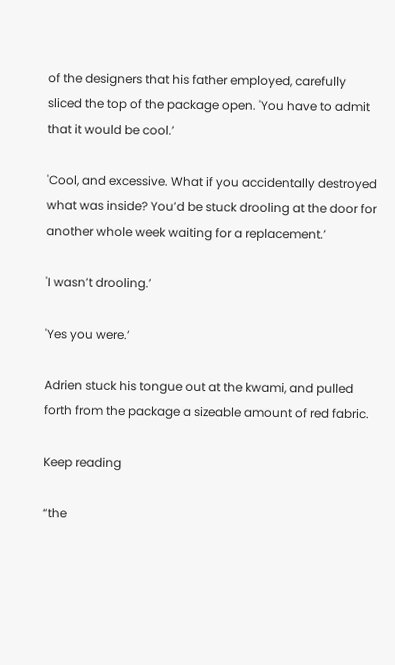of the designers that his father employed, carefully sliced the top of the package open. 'You have to admit that it would be cool.’

'Cool, and excessive. What if you accidentally destroyed what was inside? You’d be stuck drooling at the door for another whole week waiting for a replacement.’

'I wasn’t drooling.’

'Yes you were.’

Adrien stuck his tongue out at the kwami, and pulled forth from the package a sizeable amount of red fabric.

Keep reading

“the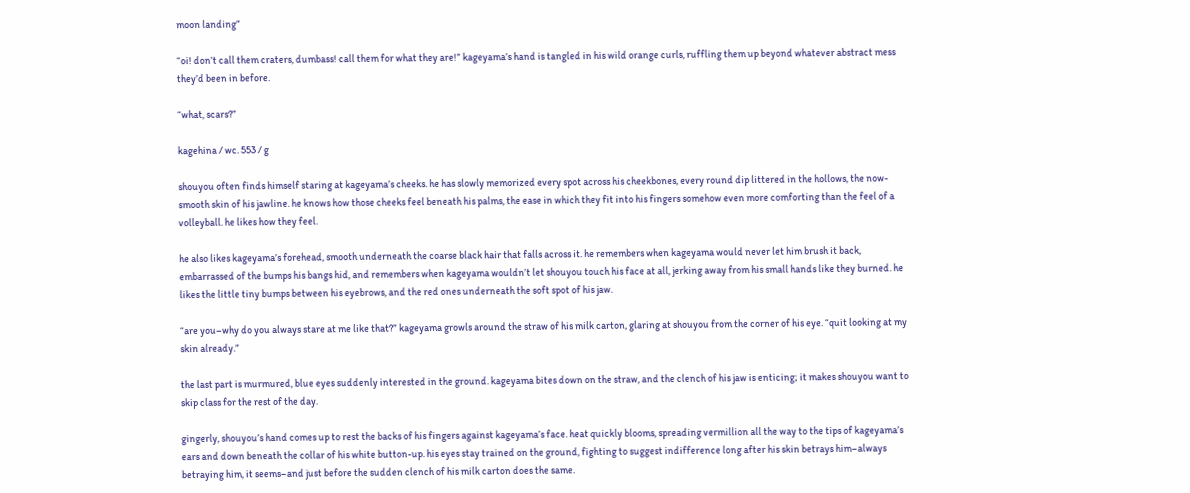moon landing”

“oi! don’t call them craters, dumbass! call them for what they are!” kageyama’s hand is tangled in his wild orange curls, ruffling them up beyond whatever abstract mess they’d been in before.

“what, scars?”

kagehina / wc. 553 / g

shouyou often finds himself staring at kageyama’s cheeks. he has slowly memorized every spot across his cheekbones, every round dip littered in the hollows, the now-smooth skin of his jawline. he knows how those cheeks feel beneath his palms, the ease in which they fit into his fingers somehow even more comforting than the feel of a volleyball. he likes how they feel.

he also likes kageyama’s forehead, smooth underneath the coarse black hair that falls across it. he remembers when kageyama would never let him brush it back, embarrassed of the bumps his bangs hid, and remembers when kageyama wouldn’t let shouyou touch his face at all, jerking away from his small hands like they burned. he likes the little tiny bumps between his eyebrows, and the red ones underneath the soft spot of his jaw.

“are you–why do you always stare at me like that?” kageyama growls around the straw of his milk carton, glaring at shouyou from the corner of his eye. “quit looking at my skin already.”

the last part is murmured, blue eyes suddenly interested in the ground. kageyama bites down on the straw, and the clench of his jaw is enticing; it makes shouyou want to skip class for the rest of the day.

gingerly, shouyou’s hand comes up to rest the backs of his fingers against kageyama’s face. heat quickly blooms, spreading vermillion all the way to the tips of kageyama’s ears and down beneath the collar of his white button-up. his eyes stay trained on the ground, fighting to suggest indifference long after his skin betrays him–always betraying him, it seems–and just before the sudden clench of his milk carton does the same.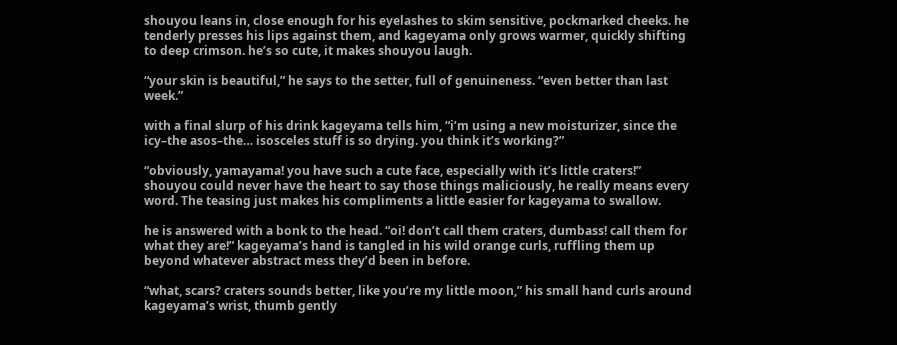shouyou leans in, close enough for his eyelashes to skim sensitive, pockmarked cheeks. he tenderly presses his lips against them, and kageyama only grows warmer, quickly shifting to deep crimson. he’s so cute, it makes shouyou laugh.

“your skin is beautiful,” he says to the setter, full of genuineness. “even better than last week.”

with a final slurp of his drink kageyama tells him, “i’m using a new moisturizer, since the icy–the asos–the… isosceles stuff is so drying. you think it’s working?”

“obviously, yamayama! you have such a cute face, especially with it’s little craters!” shouyou could never have the heart to say those things maliciously, he really means every word. The teasing just makes his compliments a little easier for kageyama to swallow.

he is answered with a bonk to the head. “oi! don’t call them craters, dumbass! call them for what they are!” kageyama’s hand is tangled in his wild orange curls, ruffling them up beyond whatever abstract mess they’d been in before.

“what, scars? craters sounds better, like you’re my little moon,” his small hand curls around kageyama’s wrist, thumb gently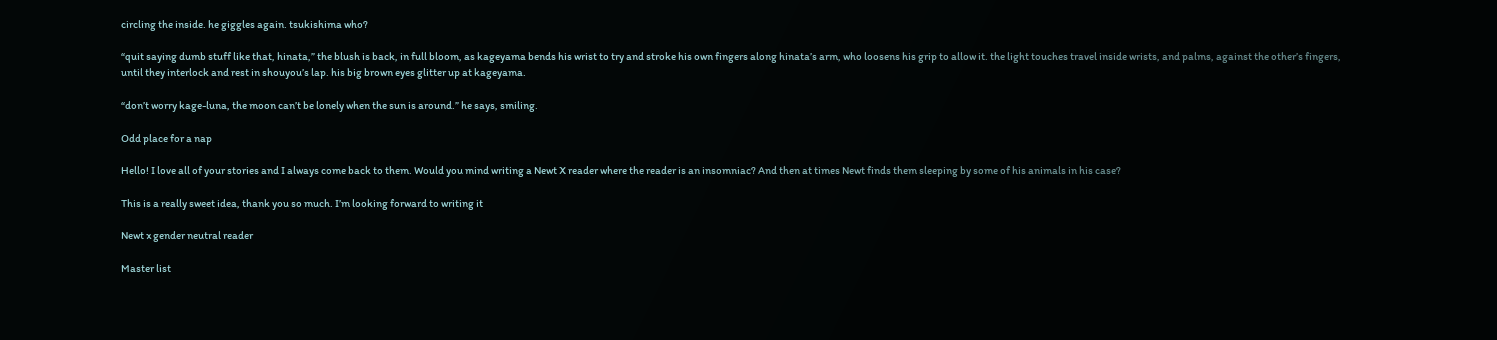circling the inside. he giggles again. tsukishima who?

“quit saying dumb stuff like that, hinata,” the blush is back, in full bloom, as kageyama bends his wrist to try and stroke his own fingers along hinata’s arm, who loosens his grip to allow it. the light touches travel inside wrists, and palms, against the other’s fingers, until they interlock and rest in shouyou’s lap. his big brown eyes glitter up at kageyama.

“don’t worry kage-luna, the moon can’t be lonely when the sun is around.” he says, smiling.

Odd place for a nap

Hello! I love all of your stories and I always come back to them. Would you mind writing a Newt X reader where the reader is an insomniac? And then at times Newt finds them sleeping by some of his animals in his case?

This is a really sweet idea, thank you so much. I’m looking forward to writing it

Newt x gender neutral reader

Master list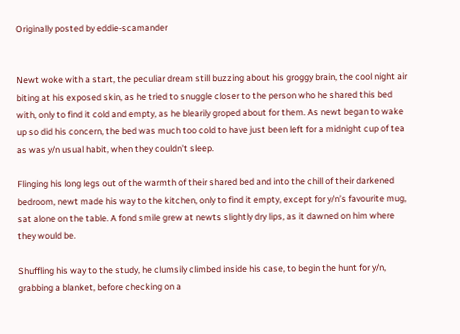Originally posted by eddie-scamander


Newt woke with a start, the peculiar dream still buzzing about his groggy brain, the cool night air biting at his exposed skin, as he tried to snuggle closer to the person who he shared this bed with, only to find it cold and empty, as he blearily groped about for them. As newt began to wake up so did his concern, the bed was much too cold to have just been left for a midnight cup of tea as was y/n usual habit, when they couldn’t sleep.

Flinging his long legs out of the warmth of their shared bed and into the chill of their darkened bedroom, newt made his way to the kitchen, only to find it empty, except for y/n’s favourite mug, sat alone on the table. A fond smile grew at newts slightly dry lips, as it dawned on him where they would be.

Shuffling his way to the study, he clumsily climbed inside his case, to begin the hunt for y/n, grabbing a blanket, before checking on a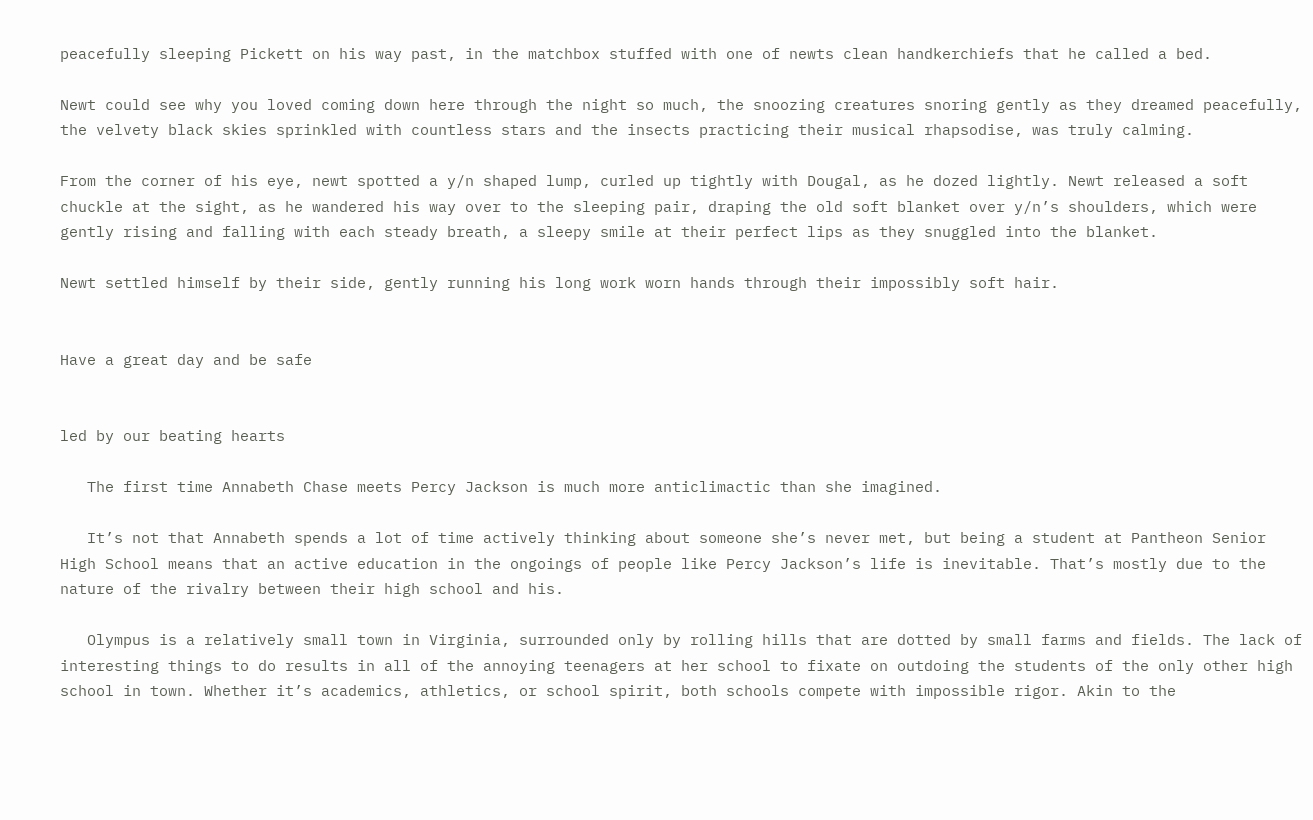peacefully sleeping Pickett on his way past, in the matchbox stuffed with one of newts clean handkerchiefs that he called a bed.

Newt could see why you loved coming down here through the night so much, the snoozing creatures snoring gently as they dreamed peacefully, the velvety black skies sprinkled with countless stars and the insects practicing their musical rhapsodise, was truly calming.

From the corner of his eye, newt spotted a y/n shaped lump, curled up tightly with Dougal, as he dozed lightly. Newt released a soft chuckle at the sight, as he wandered his way over to the sleeping pair, draping the old soft blanket over y/n’s shoulders, which were gently rising and falling with each steady breath, a sleepy smile at their perfect lips as they snuggled into the blanket.

Newt settled himself by their side, gently running his long work worn hands through their impossibly soft hair.


Have a great day and be safe


led by our beating hearts

   The first time Annabeth Chase meets Percy Jackson is much more anticlimactic than she imagined.

   It’s not that Annabeth spends a lot of time actively thinking about someone she’s never met, but being a student at Pantheon Senior High School means that an active education in the ongoings of people like Percy Jackson’s life is inevitable. That’s mostly due to the nature of the rivalry between their high school and his.

   Olympus is a relatively small town in Virginia, surrounded only by rolling hills that are dotted by small farms and fields. The lack of interesting things to do results in all of the annoying teenagers at her school to fixate on outdoing the students of the only other high school in town. Whether it’s academics, athletics, or school spirit, both schools compete with impossible rigor. Akin to the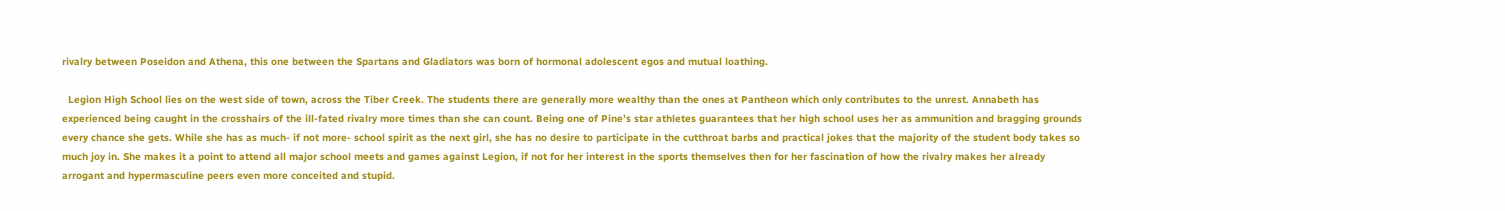rivalry between Poseidon and Athena, this one between the Spartans and Gladiators was born of hormonal adolescent egos and mutual loathing.

  Legion High School lies on the west side of town, across the Tiber Creek. The students there are generally more wealthy than the ones at Pantheon which only contributes to the unrest. Annabeth has experienced being caught in the crosshairs of the ill-fated rivalry more times than she can count. Being one of Pine’s star athletes guarantees that her high school uses her as ammunition and bragging grounds every chance she gets. While she has as much- if not more- school spirit as the next girl, she has no desire to participate in the cutthroat barbs and practical jokes that the majority of the student body takes so much joy in. She makes it a point to attend all major school meets and games against Legion, if not for her interest in the sports themselves then for her fascination of how the rivalry makes her already arrogant and hypermasculine peers even more conceited and stupid.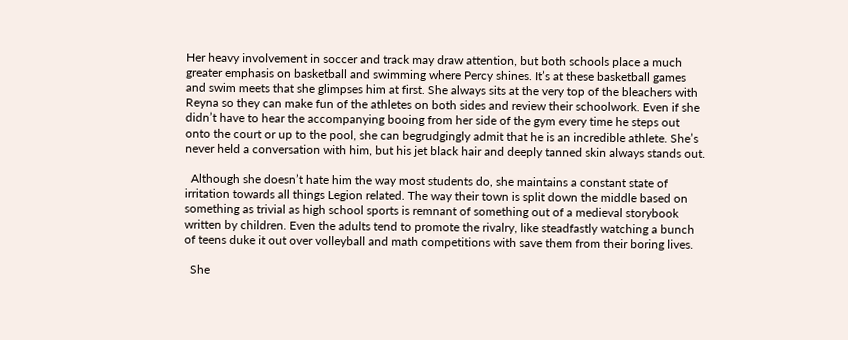Her heavy involvement in soccer and track may draw attention, but both schools place a much greater emphasis on basketball and swimming where Percy shines. It’s at these basketball games and swim meets that she glimpses him at first. She always sits at the very top of the bleachers with Reyna so they can make fun of the athletes on both sides and review their schoolwork. Even if she didn’t have to hear the accompanying booing from her side of the gym every time he steps out onto the court or up to the pool, she can begrudgingly admit that he is an incredible athlete. She’s never held a conversation with him, but his jet black hair and deeply tanned skin always stands out.

  Although she doesn’t hate him the way most students do, she maintains a constant state of irritation towards all things Legion related. The way their town is split down the middle based on something as trivial as high school sports is remnant of something out of a medieval storybook written by children. Even the adults tend to promote the rivalry, like steadfastly watching a bunch of teens duke it out over volleyball and math competitions with save them from their boring lives.

  She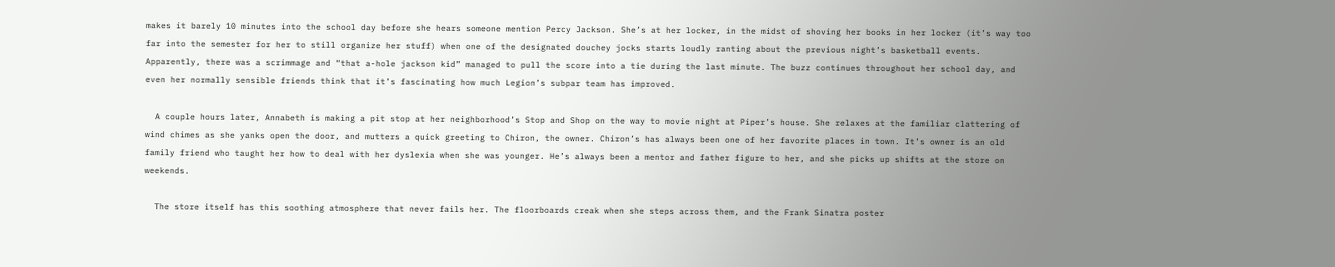makes it barely 10 minutes into the school day before she hears someone mention Percy Jackson. She’s at her locker, in the midst of shoving her books in her locker (it’s way too far into the semester for her to still organize her stuff) when one of the designated douchey jocks starts loudly ranting about the previous night’s basketball events. Apparently, there was a scrimmage and “that a-hole jackson kid” managed to pull the score into a tie during the last minute. The buzz continues throughout her school day, and even her normally sensible friends think that it’s fascinating how much Legion’s subpar team has improved.

  A couple hours later, Annabeth is making a pit stop at her neighborhood’s Stop and Shop on the way to movie night at Piper’s house. She relaxes at the familiar clattering of wind chimes as she yanks open the door, and mutters a quick greeting to Chiron, the owner. Chiron’s has always been one of her favorite places in town. It’s owner is an old family friend who taught her how to deal with her dyslexia when she was younger. He’s always been a mentor and father figure to her, and she picks up shifts at the store on weekends.

  The store itself has this soothing atmosphere that never fails her. The floorboards creak when she steps across them, and the Frank Sinatra poster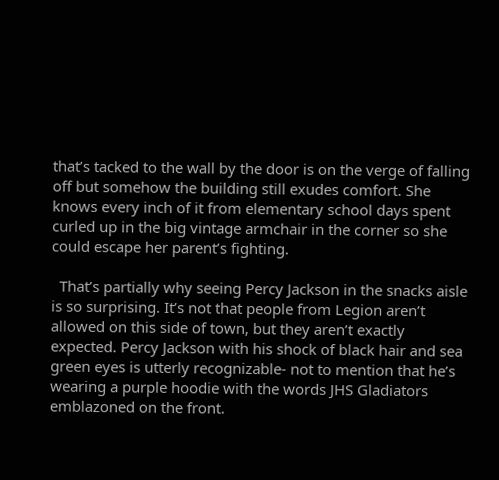that’s tacked to the wall by the door is on the verge of falling off but somehow the building still exudes comfort. She knows every inch of it from elementary school days spent curled up in the big vintage armchair in the corner so she could escape her parent’s fighting.

  That’s partially why seeing Percy Jackson in the snacks aisle is so surprising. It’s not that people from Legion aren’t allowed on this side of town, but they aren’t exactly expected. Percy Jackson with his shock of black hair and sea green eyes is utterly recognizable- not to mention that he’s wearing a purple hoodie with the words JHS Gladiators emblazoned on the front.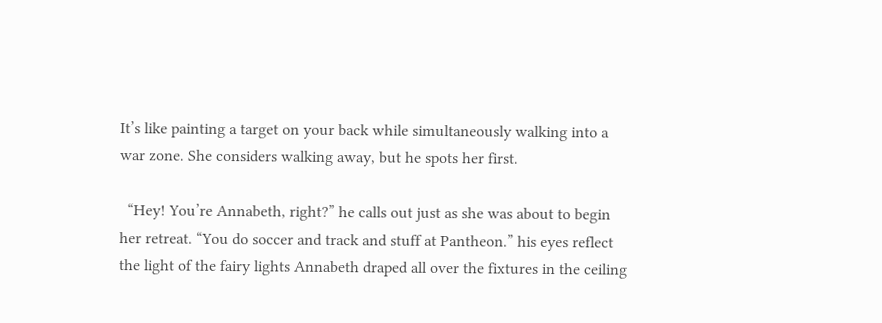It’s like painting a target on your back while simultaneously walking into a war zone. She considers walking away, but he spots her first.

  “Hey! You’re Annabeth, right?” he calls out just as she was about to begin her retreat. “You do soccer and track and stuff at Pantheon.” his eyes reflect the light of the fairy lights Annabeth draped all over the fixtures in the ceiling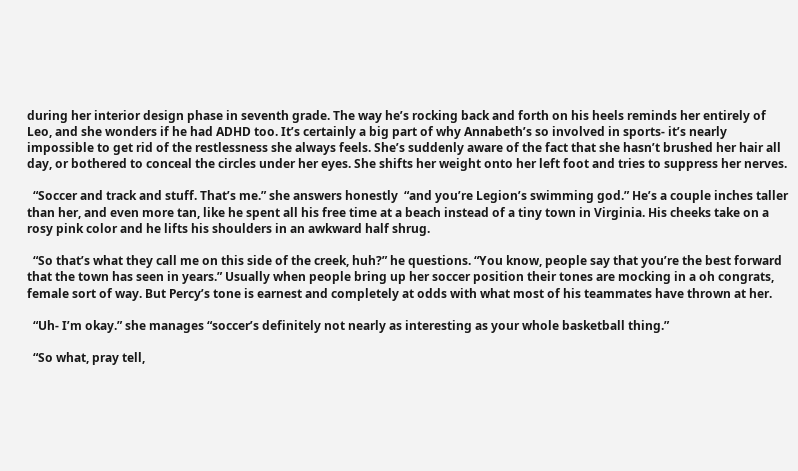during her interior design phase in seventh grade. The way he’s rocking back and forth on his heels reminds her entirely of Leo, and she wonders if he had ADHD too. It’s certainly a big part of why Annabeth’s so involved in sports- it’s nearly impossible to get rid of the restlessness she always feels. She’s suddenly aware of the fact that she hasn’t brushed her hair all day, or bothered to conceal the circles under her eyes. She shifts her weight onto her left foot and tries to suppress her nerves.

  “Soccer and track and stuff. That’s me.” she answers honestly  “and you’re Legion’s swimming god.” He’s a couple inches taller than her, and even more tan, like he spent all his free time at a beach instead of a tiny town in Virginia. His cheeks take on a rosy pink color and he lifts his shoulders in an awkward half shrug.

  “So that’s what they call me on this side of the creek, huh?” he questions. “You know, people say that you’re the best forward that the town has seen in years.” Usually when people bring up her soccer position their tones are mocking in a oh congrats, female sort of way. But Percy’s tone is earnest and completely at odds with what most of his teammates have thrown at her.

  “Uh- I’m okay.” she manages “soccer’s definitely not nearly as interesting as your whole basketball thing.”

  “So what, pray tell,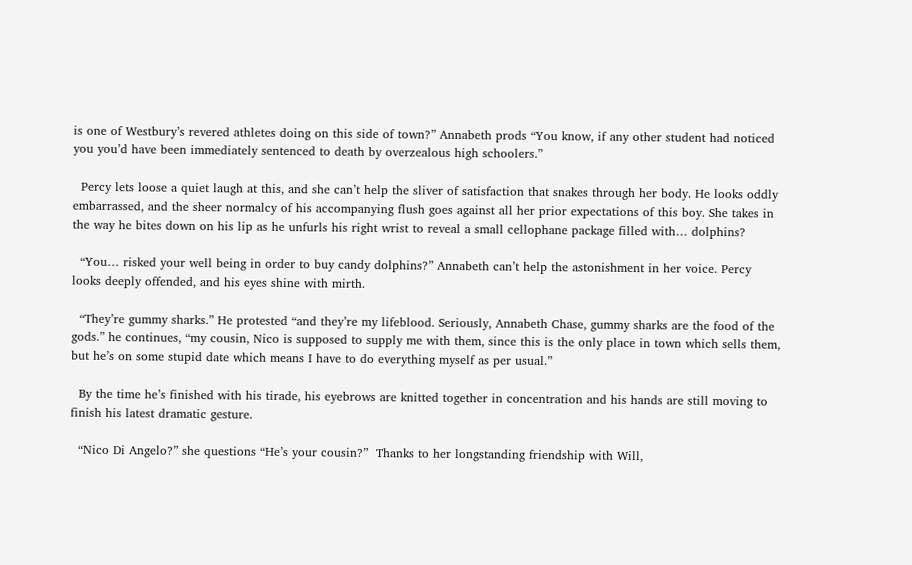is one of Westbury’s revered athletes doing on this side of town?” Annabeth prods “You know, if any other student had noticed you you’d have been immediately sentenced to death by overzealous high schoolers.”

  Percy lets loose a quiet laugh at this, and she can’t help the sliver of satisfaction that snakes through her body. He looks oddly embarrassed, and the sheer normalcy of his accompanying flush goes against all her prior expectations of this boy. She takes in the way he bites down on his lip as he unfurls his right wrist to reveal a small cellophane package filled with… dolphins?

  “You… risked your well being in order to buy candy dolphins?” Annabeth can’t help the astonishment in her voice. Percy looks deeply offended, and his eyes shine with mirth.

  “They’re gummy sharks.” He protested “and they’re my lifeblood. Seriously, Annabeth Chase, gummy sharks are the food of the gods.” he continues, “my cousin, Nico is supposed to supply me with them, since this is the only place in town which sells them, but he’s on some stupid date which means I have to do everything myself as per usual.”

  By the time he’s finished with his tirade, his eyebrows are knitted together in concentration and his hands are still moving to finish his latest dramatic gesture.

  “Nico Di Angelo?” she questions “He’s your cousin?”  Thanks to her longstanding friendship with Will,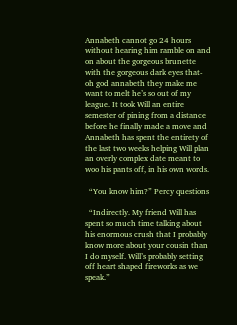Annabeth cannot go 24 hours without hearing him ramble on and on about the gorgeous brunette with the gorgeous dark eyes that- oh god annabeth they make me want to melt he’s so out of my league. It took Will an entire semester of pining from a distance before he finally made a move and Annabeth has spent the entirety of the last two weeks helping Will plan an overly complex date meant to woo his pants off, in his own words.

  “You know him?” Percy questions

  “Indirectly. My friend Will has spent so much time talking about his enormous crush that I probably know more about your cousin than I do myself. Will’s probably setting off heart shaped fireworks as we speak.”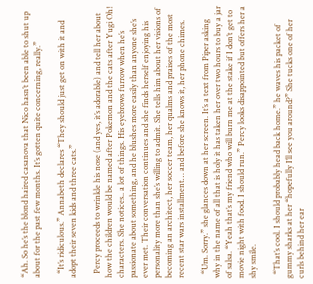“Ah. So he’s the blond haired casanova that Nico hasn’t been able to shut up about for the past few months. It’s gotten quite concerning, really.”

  “It’s ridiculous.” Annabeth declares “They should just get on with it and adopt their seven kids and three cats.”

  Percy proceeds to wrinkle his nose (and yes, it’s adorable) and tell her about how the children would be named after Pokemon and the cats after Yugi Oh! characters. She notices.. a lot of things. His eyebrows furrow when he’s passionate about something, and he blushes more easily than anyone she’s ever met. Their conversation continues and she finds herself enjoying his personality more than she’s willing to admit. She tells him about her visions of becoming an architect, her soccer team, her qualms and praises of the most recent star wars installment… and before she knows it, her phone chimes.

  “Um. Sorry.” she glances down at her screen. It’s a text from Piper asking why in the name of all that is holy it has taken her over two hours to buy a jar of salsa. “Yeah that’s my friend who will burn me at the stake if I don’t get to movie night with food. I should run.” Percy looks disappointed but offers her a shy smile.

  “That’s cool. I should probably head back home.” he waves his packet of gummy sharks at her “hopefully I’ll see you around?” She tucks one of her curls behind her ear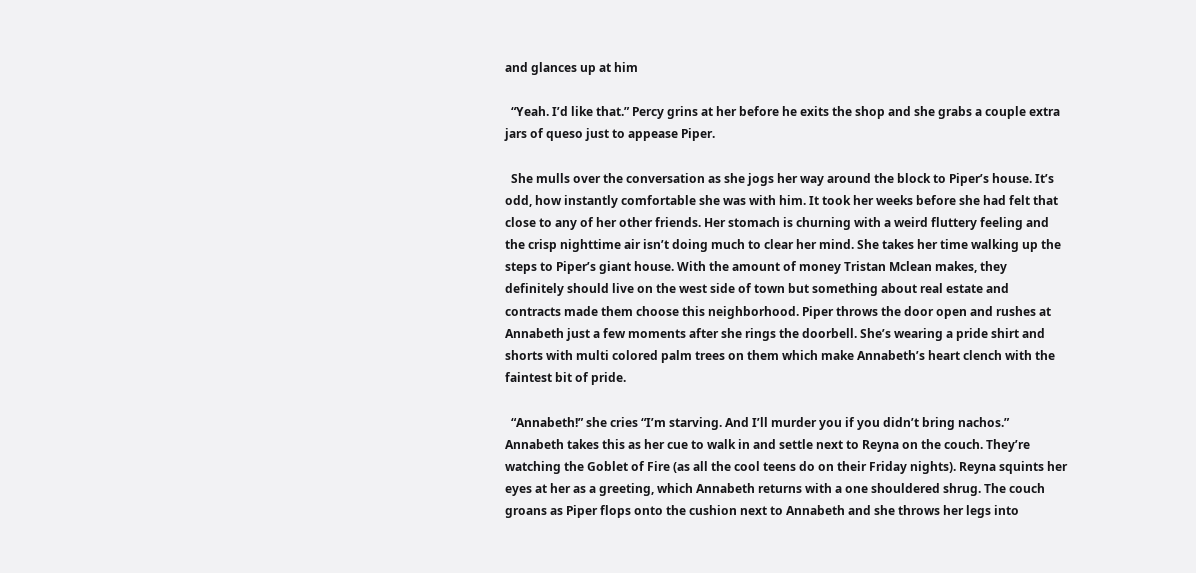and glances up at him

  “Yeah. I’d like that.” Percy grins at her before he exits the shop and she grabs a couple extra jars of queso just to appease Piper.

  She mulls over the conversation as she jogs her way around the block to Piper’s house. It’s odd, how instantly comfortable she was with him. It took her weeks before she had felt that close to any of her other friends. Her stomach is churning with a weird fluttery feeling and the crisp nighttime air isn’t doing much to clear her mind. She takes her time walking up the steps to Piper’s giant house. With the amount of money Tristan Mclean makes, they definitely should live on the west side of town but something about real estate and contracts made them choose this neighborhood. Piper throws the door open and rushes at Annabeth just a few moments after she rings the doorbell. She’s wearing a pride shirt and shorts with multi colored palm trees on them which make Annabeth’s heart clench with the faintest bit of pride.

  “Annabeth!” she cries “I’m starving. And I’ll murder you if you didn’t bring nachos.” Annabeth takes this as her cue to walk in and settle next to Reyna on the couch. They’re watching the Goblet of Fire (as all the cool teens do on their Friday nights). Reyna squints her eyes at her as a greeting, which Annabeth returns with a one shouldered shrug. The couch groans as Piper flops onto the cushion next to Annabeth and she throws her legs into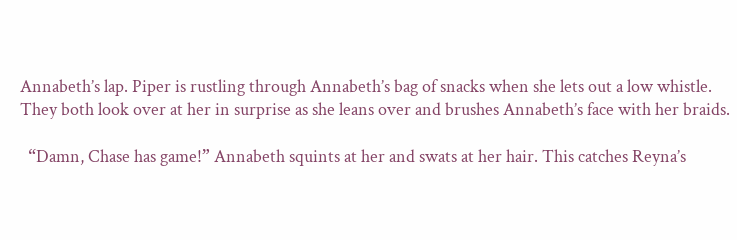Annabeth’s lap. Piper is rustling through Annabeth’s bag of snacks when she lets out a low whistle. They both look over at her in surprise as she leans over and brushes Annabeth’s face with her braids.

  “Damn, Chase has game!” Annabeth squints at her and swats at her hair. This catches Reyna’s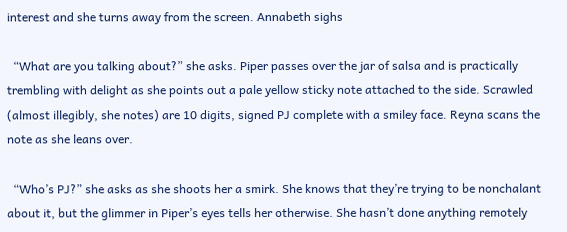interest and she turns away from the screen. Annabeth sighs

  “What are you talking about?” she asks. Piper passes over the jar of salsa and is practically trembling with delight as she points out a pale yellow sticky note attached to the side. Scrawled (almost illegibly, she notes) are 10 digits, signed PJ complete with a smiley face. Reyna scans the note as she leans over.

  “Who’s PJ?” she asks as she shoots her a smirk. She knows that they’re trying to be nonchalant about it, but the glimmer in Piper’s eyes tells her otherwise. She hasn’t done anything remotely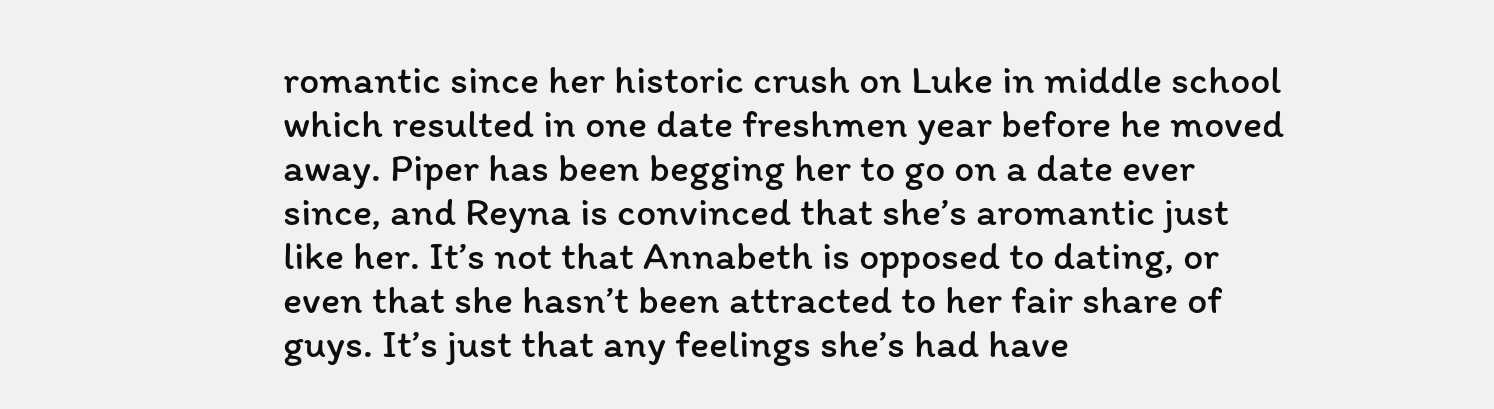romantic since her historic crush on Luke in middle school which resulted in one date freshmen year before he moved away. Piper has been begging her to go on a date ever since, and Reyna is convinced that she’s aromantic just like her. It’s not that Annabeth is opposed to dating, or even that she hasn’t been attracted to her fair share of guys. It’s just that any feelings she’s had have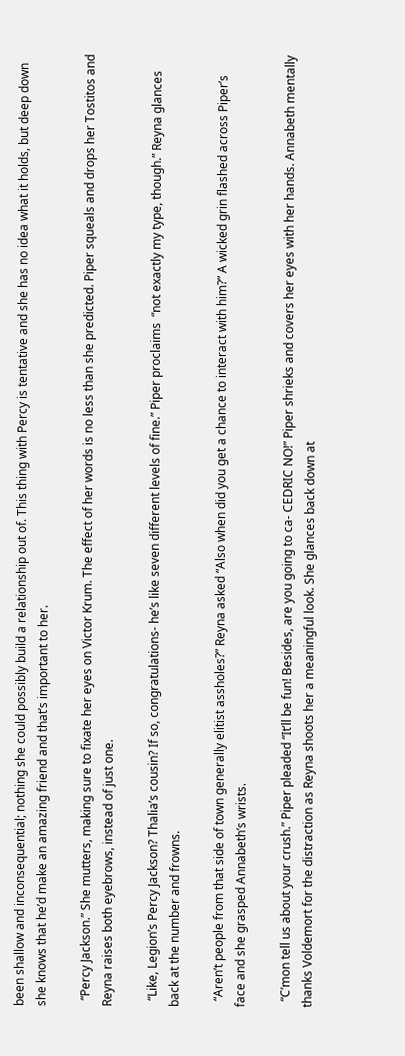been shallow and inconsequential; nothing she could possibly build a relationship out of. This thing with Percy is tentative and she has no idea what it holds, but deep down she knows that he’d make an amazing friend and that’s important to her.

  “Percy Jackson.” She mutters, making sure to fixate her eyes on Victor Krum. The effect of her words is no less than she predicted. Piper squeals and drops her Tostitos and Reyna raises both eyebrows, instead of just one.

  “Like, Legion’s Percy Jackson? Thalia’s cousin? If so, congratulations- he’s like seven different levels of fine.” Piper proclaims  “not exactly my type, though.” Reyna glances back at the number and frowns.

  “Aren’t people from that side of town generally elitist assholes?” Reyna asked “Also when did you get a chance to interact with him?” A wicked grin flashed across Piper’s face and she grasped Annabeth’s wrists.

  “C’mon tell us about your crush.” Piper pleaded “It’ll be fun! Besides, are you going to ca- CEDRIC NO!” Piper shrieks and covers her eyes with her hands. Annabeth mentally thanks Voldemort for the distraction as Reyna shoots her a meaningful look. She glances back down at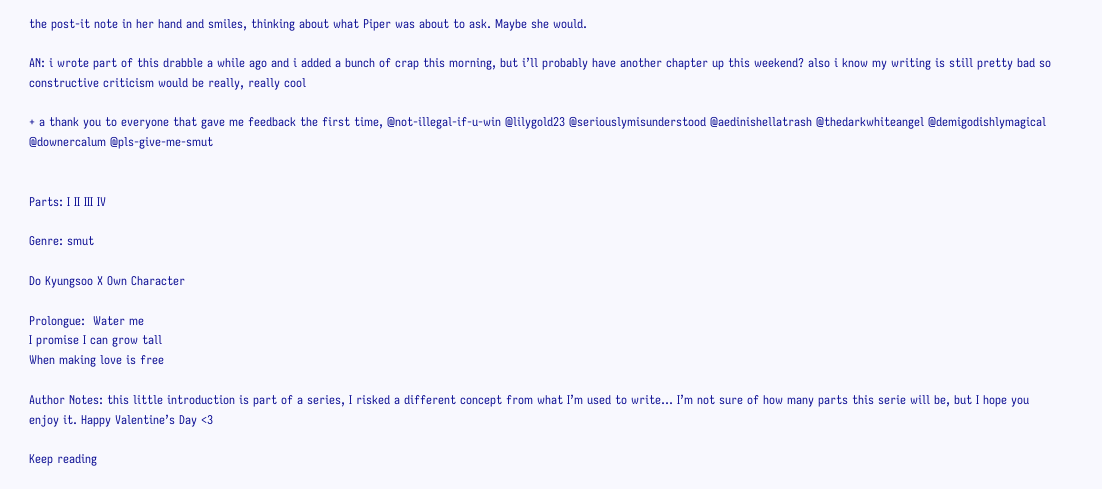the post-it note in her hand and smiles, thinking about what Piper was about to ask. Maybe she would.

AN: i wrote part of this drabble a while ago and i added a bunch of crap this morning, but i’ll probably have another chapter up this weekend? also i know my writing is still pretty bad so constructive criticism would be really, really cool

+ a thank you to everyone that gave me feedback the first time, @not-illegal-if-u-win @lilygold23 @seriouslymisunderstood @aedinishellatrash @thedarkwhiteangel @demigodishlymagical @downercalum @pls-give-me-smut


Parts: I II III IV

Genre: smut

Do Kyungsoo X Own Character

Prolongue:  Water me
I promise I can grow tall
When making love is free

Author Notes: this little introduction is part of a series, I risked a different concept from what I’m used to write… I’m not sure of how many parts this serie will be, but I hope you enjoy it. Happy Valentine’s Day <3

Keep reading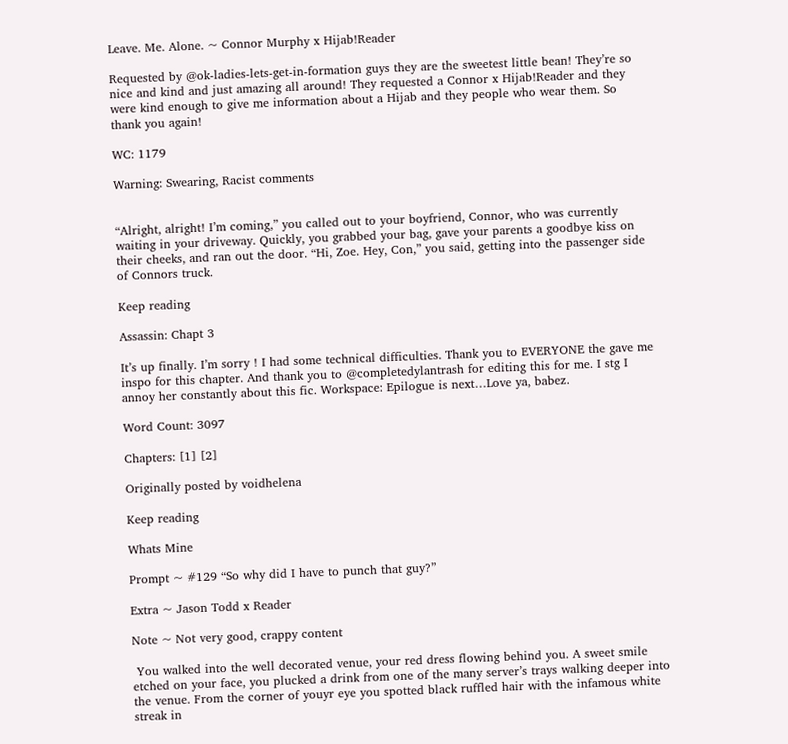Leave. Me. Alone. ~ Connor Murphy x Hijab!Reader

Requested by @ok-ladies-lets-get-in-formation guys they are the sweetest little bean! They’re so nice and kind and just amazing all around! They requested a Connor x Hijab!Reader and they were kind enough to give me information about a Hijab and they people who wear them. So thank you again!

WC: 1179

Warning: Swearing, Racist comments


“Alright, alright! I’m coming,” you called out to your boyfriend, Connor, who was currently waiting in your driveway. Quickly, you grabbed your bag, gave your parents a goodbye kiss on their cheeks, and ran out the door. “Hi, Zoe. Hey, Con,” you said, getting into the passenger side of Connors truck.

Keep reading

Assassin: Chapt 3

It’s up finally. I’m sorry ! I had some technical difficulties. Thank you to EVERYONE the gave me inspo for this chapter. And thank you to @completedylantrash for editing this for me. I stg I annoy her constantly about this fic. Workspace: Epilogue is next…Love ya, babez.

Word Count: 3097

Chapters: [1] [2]

Originally posted by voidhelena

Keep reading

Whats Mine

Prompt ~ #129 “So why did I have to punch that guy?”

Extra ~ Jason Todd x Reader

Note ~ Not very good, crappy content

 You walked into the well decorated venue, your red dress flowing behind you. A sweet smile etched on your face, you plucked a drink from one of the many server’s trays walking deeper into the venue. From the corner of youyr eye you spotted black ruffled hair with the infamous white streak in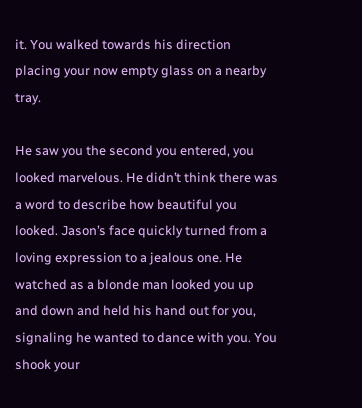it. You walked towards his direction placing your now empty glass on a nearby tray.

He saw you the second you entered, you looked marvelous. He didn’t think there was a word to describe how beautiful you looked. Jason’s face quickly turned from a loving expression to a jealous one. He watched as a blonde man looked you up and down and held his hand out for you, signaling he wanted to dance with you. You shook your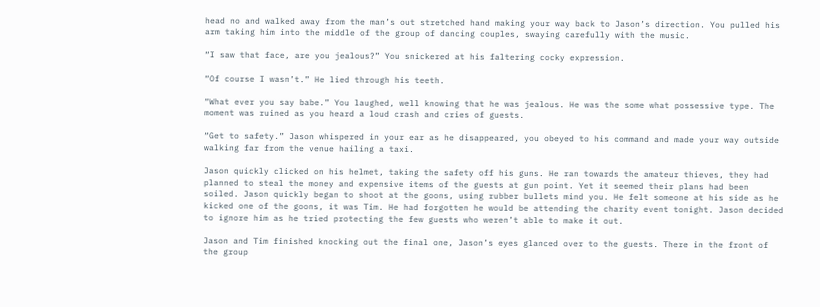head no and walked away from the man’s out stretched hand making your way back to Jason’s direction. You pulled his arm taking him into the middle of the group of dancing couples, swaying carefully with the music.

“I saw that face, are you jealous?” You snickered at his faltering cocky expression.

“Of course I wasn’t.” He lied through his teeth.

“What ever you say babe.” You laughed, well knowing that he was jealous. He was the some what possessive type. The moment was ruined as you heard a loud crash and cries of guests.

“Get to safety.” Jason whispered in your ear as he disappeared, you obeyed to his command and made your way outside walking far from the venue hailing a taxi.

Jason quickly clicked on his helmet, taking the safety off his guns. He ran towards the amateur thieves, they had planned to steal the money and expensive items of the guests at gun point. Yet it seemed their plans had been soiled. Jason quickly began to shoot at the goons, using rubber bullets mind you. He felt someone at his side as he kicked one of the goons, it was Tim. He had forgotten he would be attending the charity event tonight. Jason decided to ignore him as he tried protecting the few guests who weren’t able to make it out.

Jason and Tim finished knocking out the final one, Jason’s eyes glanced over to the guests. There in the front of the group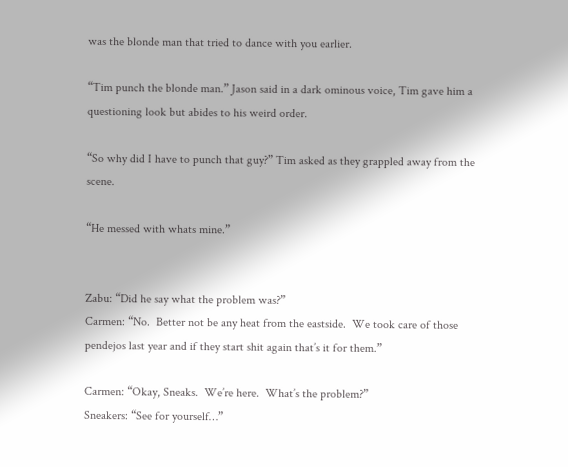was the blonde man that tried to dance with you earlier.

“Tim punch the blonde man.” Jason said in a dark ominous voice, Tim gave him a questioning look but abides to his weird order.

“So why did I have to punch that guy?” Tim asked as they grappled away from the scene.

“He messed with whats mine.”


Zabu: “Did he say what the problem was?”
Carmen: “No.  Better not be any heat from the eastside.  We took care of those pendejos last year and if they start shit again that’s it for them.”

Carmen: “Okay, Sneaks.  We’re here.  What’s the problem?”
Sneakers: “See for yourself…”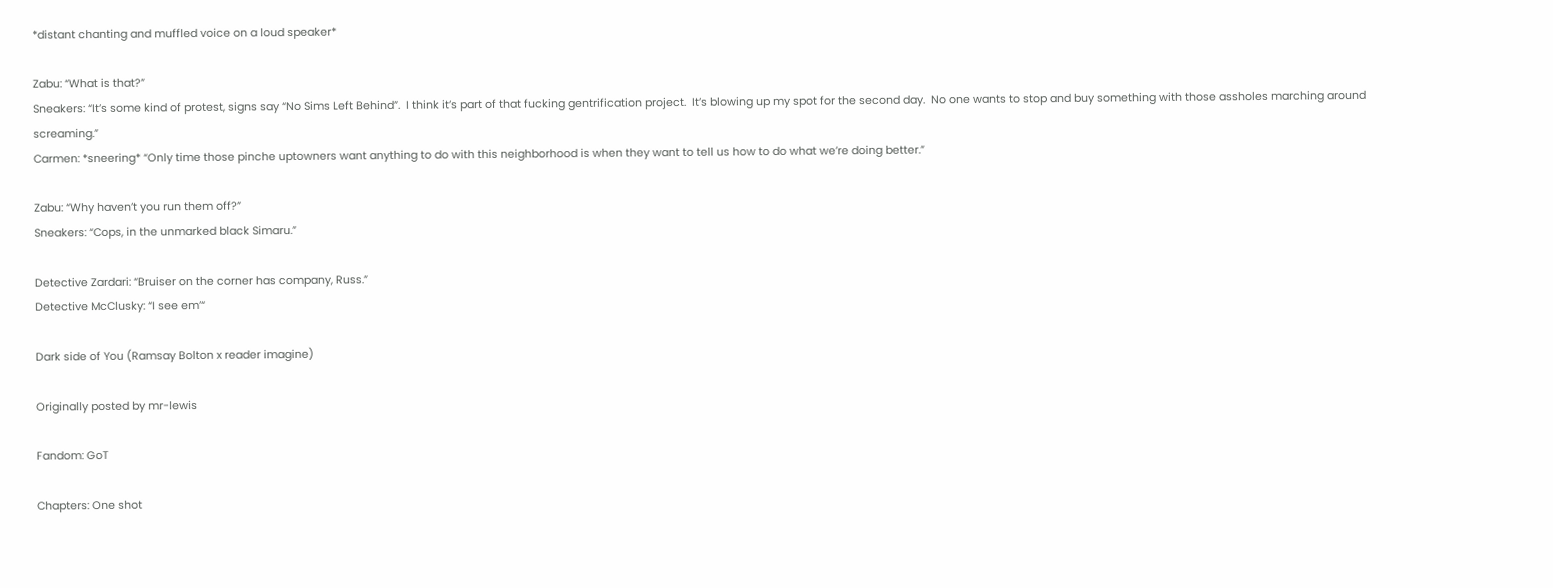*distant chanting and muffled voice on a loud speaker*

Zabu: “What is that?”
Sneakers: “It’s some kind of protest, signs say “No Sims Left Behind”.  I think it’s part of that fucking gentrification project.  It’s blowing up my spot for the second day.  No one wants to stop and buy something with those assholes marching around screaming.”
Carmen: *sneering* “Only time those pinche uptowners want anything to do with this neighborhood is when they want to tell us how to do what we’re doing better.”

Zabu: “Why haven’t you run them off?”
Sneakers: “Cops, in the unmarked black Simaru.”

Detective Zardari: “Bruiser on the corner has company, Russ.”
Detective McClusky: “I see em’“

Dark side of You (Ramsay Bolton x reader imagine)

Originally posted by mr-lewis

Fandom: GoT

Chapters: One shot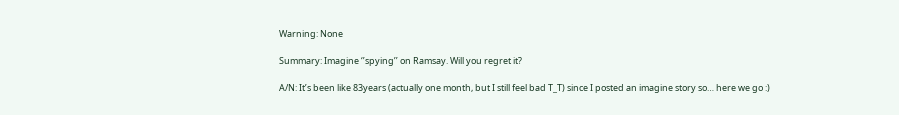Warning: None

Summary: Imagine ‘’spying’’ on Ramsay. Will you regret it?

A/N: It’s been like 83years (actually one month, but I still feel bad T_T) since I posted an imagine story so… here we go :)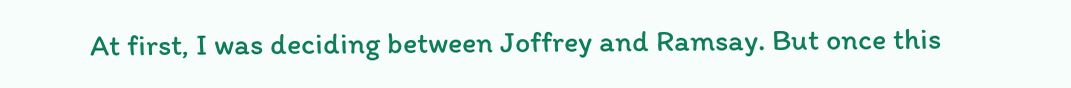At first, I was deciding between Joffrey and Ramsay. But once this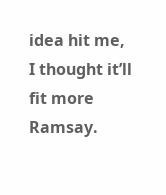idea hit me, I thought it’ll fit more Ramsay.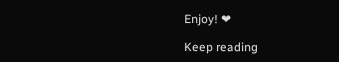Enjoy! ❤

Keep reading